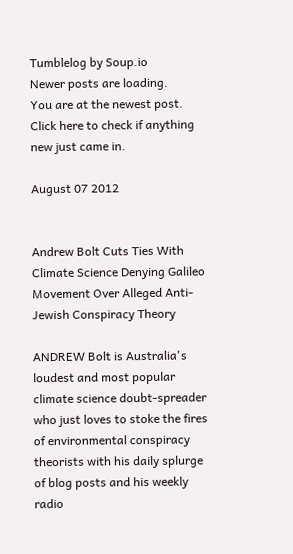Tumblelog by Soup.io
Newer posts are loading.
You are at the newest post.
Click here to check if anything new just came in.

August 07 2012


Andrew Bolt Cuts Ties With Climate Science Denying Galileo Movement Over Alleged Anti-Jewish Conspiracy Theory

ANDREW Bolt is Australia's loudest and most popular climate science doubt-spreader who just loves to stoke the fires of environmental conspiracy theorists with his daily splurge of blog posts and his weekly radio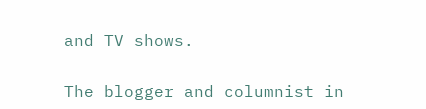and TV shows.

The blogger and columnist in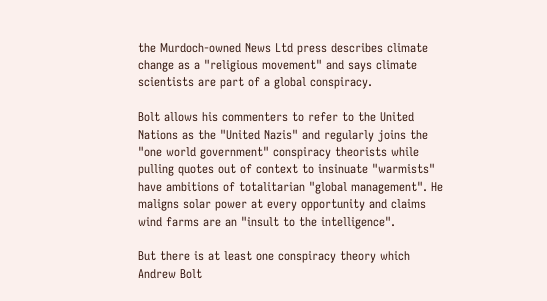the Murdoch-owned News Ltd press describes climate change as a "religious movement" and says climate scientists are part of a global conspiracy.

Bolt allows his commenters to refer to the United Nations as the "United Nazis" and regularly joins the "one world government" conspiracy theorists while pulling quotes out of context to insinuate "warmists" have ambitions of totalitarian "global management". He maligns solar power at every opportunity and claims wind farms are an "insult to the intelligence".

But there is at least one conspiracy theory which Andrew Bolt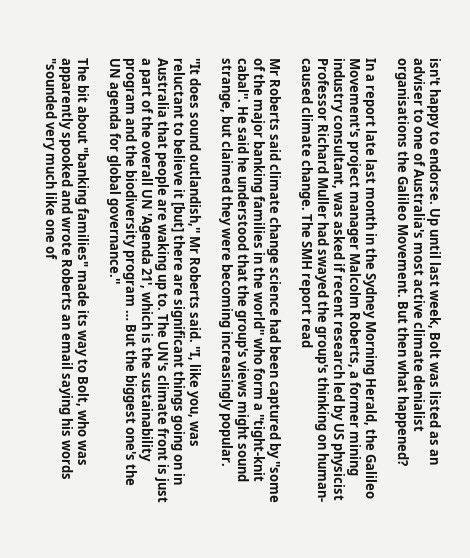isn't happy to endorse. Up until last week, Bolt was listed as an adviser to one of Australia's most active climate denialist organisations the Galileo Movement. But then what happened?

In a report late last month in the Sydney Morning Herald, the Galileo Movement's project manager Malcolm Roberts, a former mining industry consultant, was asked if recent research led by US physicist Professor Richard Muller had swayed the group's thinking on human-caused climate change. The SMH report read

Mr Roberts said climate change science had been captured by ''some of the major banking families in the world'' who form a ''tight-knit cabal''. He said he understood that the group's views might sound strange, but claimed they were becoming increasingly popular.

''It does sound outlandish,'' Mr Roberts said. ''I, like you, was reluctant to believe it [but] there are significant things going on in Australia that people are waking up to. The UN's climate front is just a part of the overall UN 'Agenda 21', which is the sustainability program and the biodiversity program … But the biggest one's the UN agenda for global governance.''

The bit about "banking families" made its way to Bolt, who was apparently spooked and wrote Roberts an email saying his words "sounded very much like one of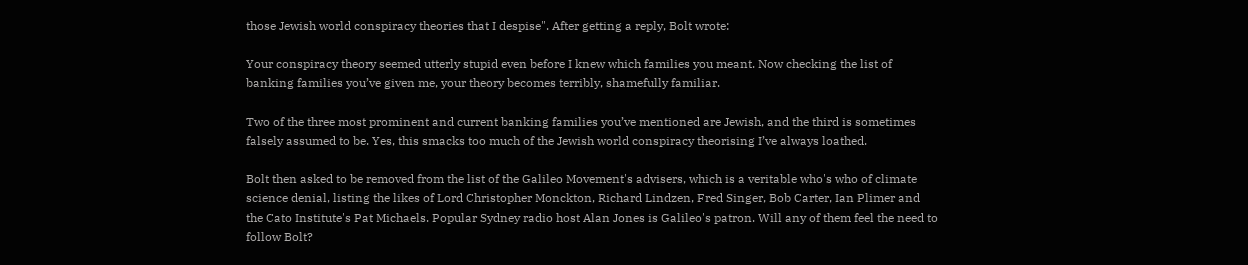those Jewish world conspiracy theories that I despise". After getting a reply, Bolt wrote:

Your conspiracy theory seemed utterly stupid even before I knew which families you meant. Now checking the list of banking families you’ve given me, your theory becomes terribly, shamefully familiar.

Two of the three most prominent and current banking families you’ve mentioned are Jewish, and the third is sometimes falsely assumed to be. Yes, this smacks too much of the Jewish world conspiracy theorising I’ve always loathed.

Bolt then asked to be removed from the list of the Galileo Movement's advisers, which is a veritable who's who of climate science denial, listing the likes of Lord Christopher Monckton, Richard Lindzen, Fred Singer, Bob Carter, Ian Plimer and the Cato Institute's Pat Michaels. Popular Sydney radio host Alan Jones is Galileo's patron. Will any of them feel the need to follow Bolt?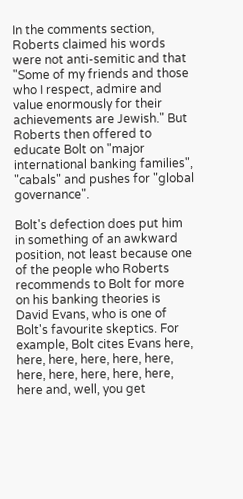In the comments section, Roberts claimed his words were not anti-semitic and that "Some of my friends and those who I respect, admire and value enormously for their achievements are Jewish." But Roberts then offered to educate Bolt on "major international banking families", "cabals" and pushes for "global governance".

Bolt's defection does put him in something of an awkward position, not least because one of the people who Roberts recommends to Bolt for more on his banking theories is David Evans, who is one of Bolt's favourite skeptics. For example, Bolt cites Evans here, here, here, here, here, here, here, here, here, here, here, here and, well, you get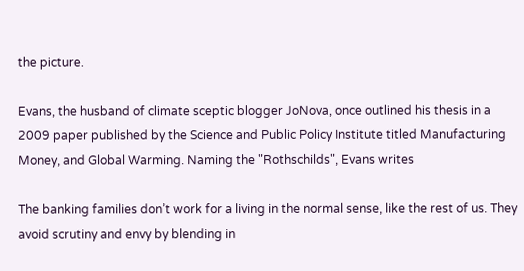the picture.

Evans, the husband of climate sceptic blogger JoNova, once outlined his thesis in a 2009 paper published by the Science and Public Policy Institute titled Manufacturing Money, and Global Warming. Naming the "Rothschilds", Evans writes

The banking families don’t work for a living in the normal sense, like the rest of us. They avoid scrutiny and envy by blending in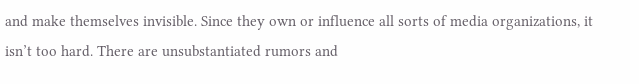and make themselves invisible. Since they own or influence all sorts of media organizations, it isn’t too hard. There are unsubstantiated rumors and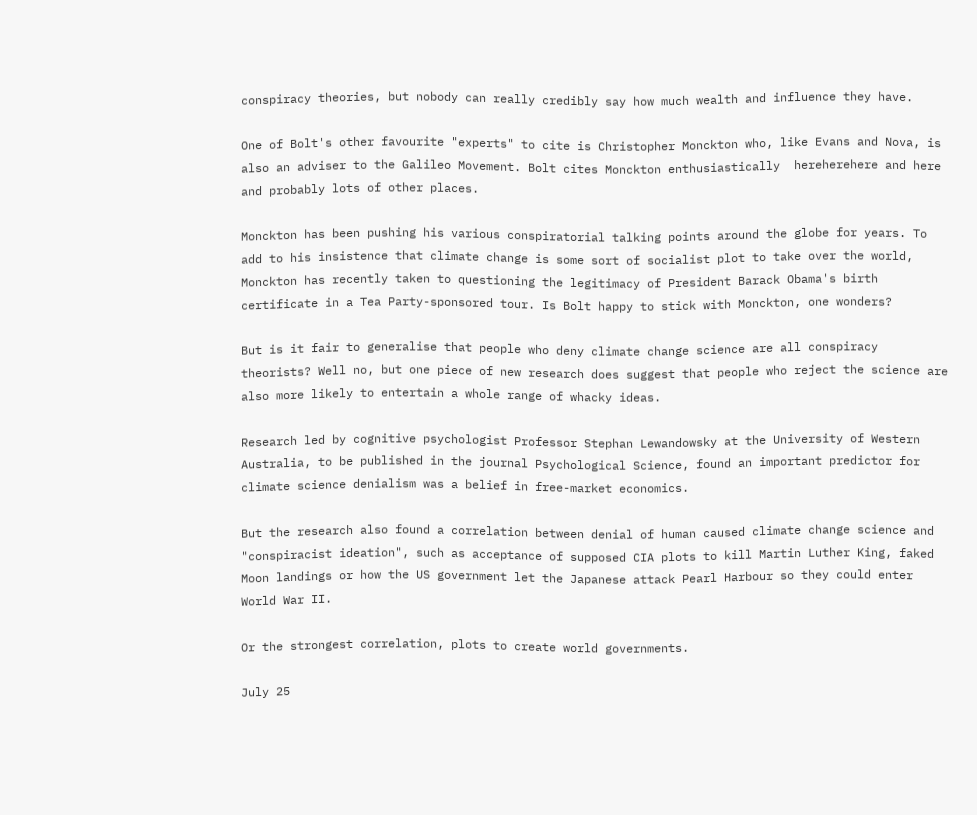conspiracy theories, but nobody can really credibly say how much wealth and influence they have.

One of Bolt's other favourite "experts" to cite is Christopher Monckton who, like Evans and Nova, is also an adviser to the Galileo Movement. Bolt cites Monckton enthusiastically  hereherehere and here and probably lots of other places.

Monckton has been pushing his various conspiratorial talking points around the globe for years. To add to his insistence that climate change is some sort of socialist plot to take over the world, Monckton has recently taken to questioning the legitimacy of President Barack Obama's birth certificate in a Tea Party-sponsored tour. Is Bolt happy to stick with Monckton, one wonders?

But is it fair to generalise that people who deny climate change science are all conspiracy theorists? Well no, but one piece of new research does suggest that people who reject the science are also more likely to entertain a whole range of whacky ideas.

Research led by cognitive psychologist Professor Stephan Lewandowsky at the University of Western Australia, to be published in the journal Psychological Science, found an important predictor for climate science denialism was a belief in free-market economics.

But the research also found a correlation between denial of human caused climate change science and "conspiracist ideation", such as acceptance of supposed CIA plots to kill Martin Luther King, faked Moon landings or how the US government let the Japanese attack Pearl Harbour so they could enter World War II.

Or the strongest correlation, plots to create world governments.

July 25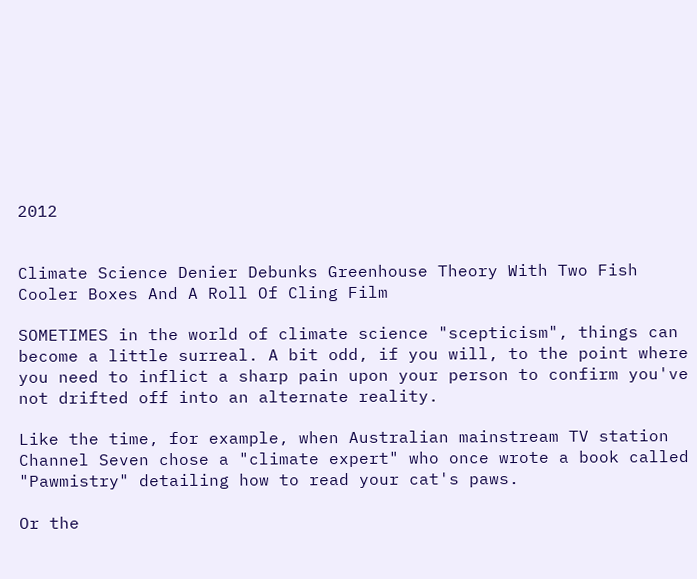2012


Climate Science Denier Debunks Greenhouse Theory With Two Fish Cooler Boxes And A Roll Of Cling Film

SOMETIMES in the world of climate science "scepticism", things can become a little surreal. A bit odd, if you will, to the point where you need to inflict a sharp pain upon your person to confirm you've not drifted off into an alternate reality.

Like the time, for example, when Australian mainstream TV station Channel Seven chose a "climate expert" who once wrote a book called "Pawmistry" detailing how to read your cat's paws.

Or the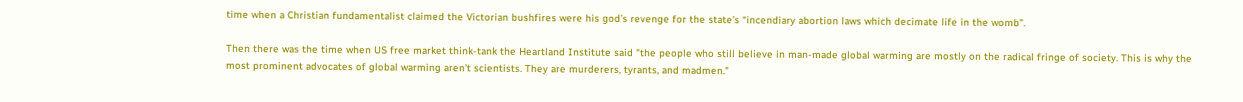time when a Christian fundamentalist claimed the Victorian bushfires were his god’s revenge for the state’s “incendiary abortion laws which decimate life in the womb”.

Then there was the time when US free market think-tank the Heartland Institute said "the people who still believe in man-made global warming are mostly on the radical fringe of society. This is why the most prominent advocates of global warming aren't scientists. They are murderers, tyrants, and madmen."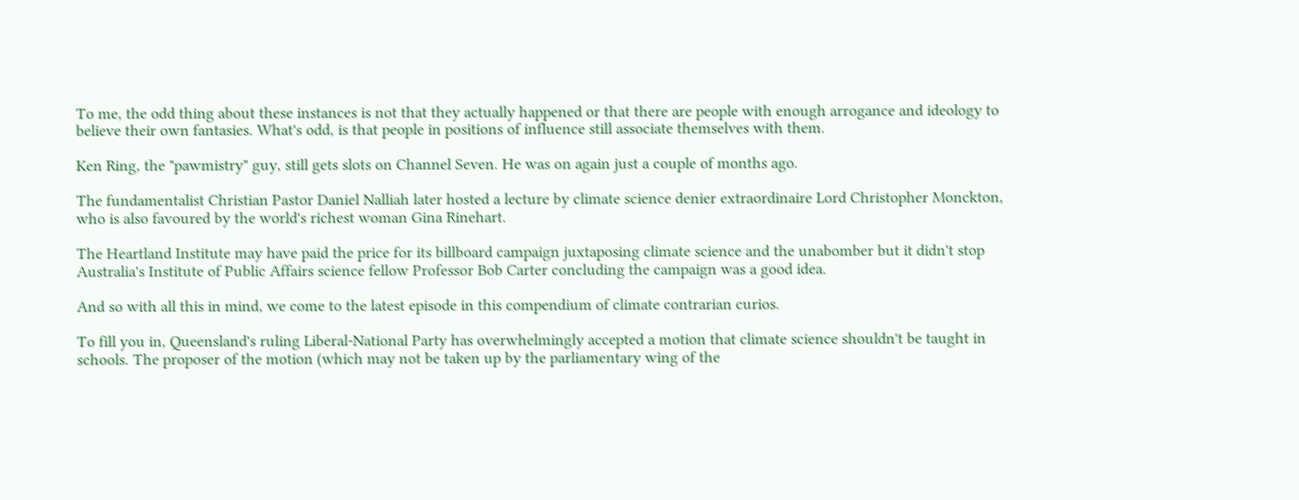To me, the odd thing about these instances is not that they actually happened or that there are people with enough arrogance and ideology to believe their own fantasies. What's odd, is that people in positions of influence still associate themselves with them.

Ken Ring, the "pawmistry" guy, still gets slots on Channel Seven. He was on again just a couple of months ago.

The fundamentalist Christian Pastor Daniel Nalliah later hosted a lecture by climate science denier extraordinaire Lord Christopher Monckton, who is also favoured by the world's richest woman Gina Rinehart.

The Heartland Institute may have paid the price for its billboard campaign juxtaposing climate science and the unabomber but it didn't stop Australia's Institute of Public Affairs science fellow Professor Bob Carter concluding the campaign was a good idea.

And so with all this in mind, we come to the latest episode in this compendium of climate contrarian curios.

To fill you in, Queensland's ruling Liberal-National Party has overwhelmingly accepted a motion that climate science shouldn't be taught in schools. The proposer of the motion (which may not be taken up by the parliamentary wing of the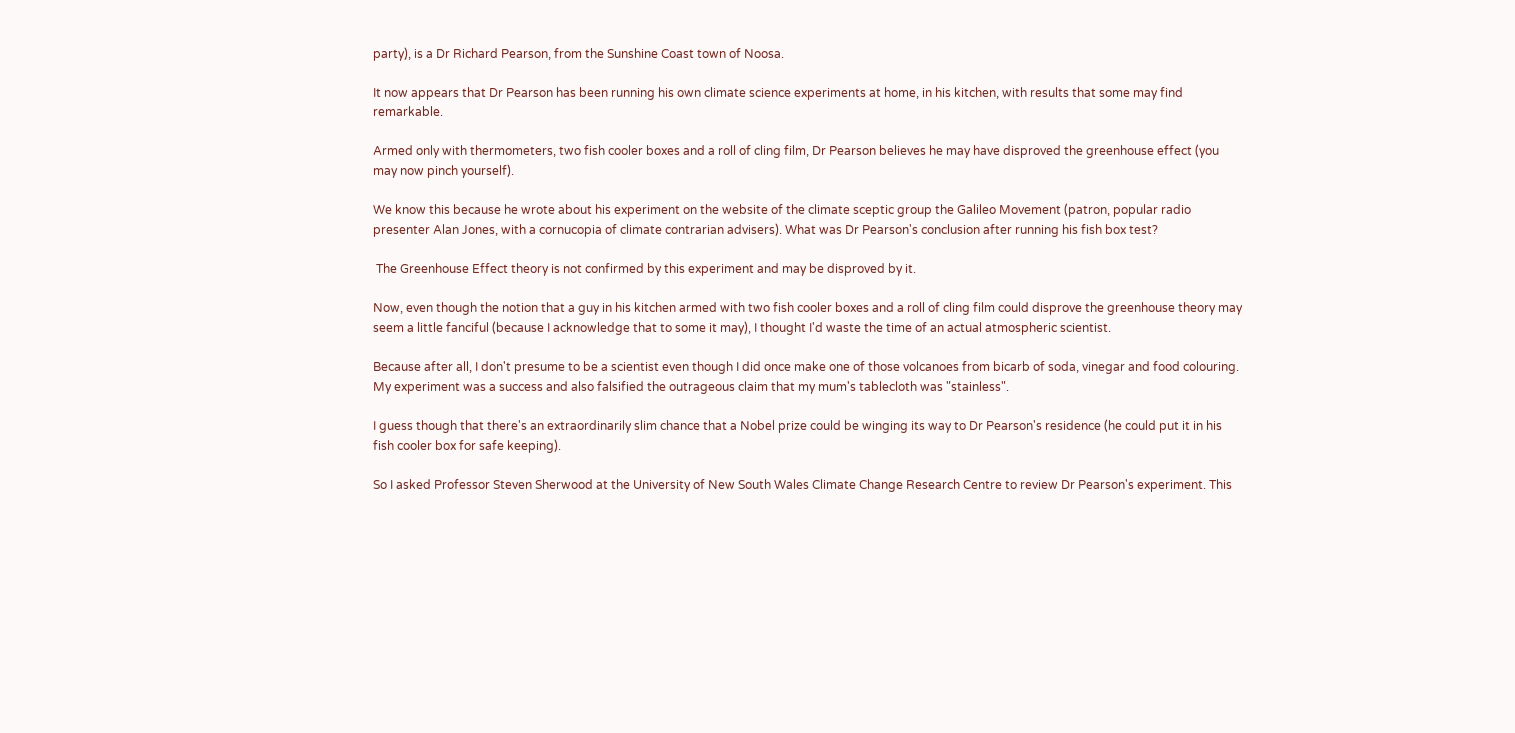party), is a Dr Richard Pearson, from the Sunshine Coast town of Noosa.

It now appears that Dr Pearson has been running his own climate science experiments at home, in his kitchen, with results that some may find remarkable.

Armed only with thermometers, two fish cooler boxes and a roll of cling film, Dr Pearson believes he may have disproved the greenhouse effect (you may now pinch yourself).

We know this because he wrote about his experiment on the website of the climate sceptic group the Galileo Movement (patron, popular radio presenter Alan Jones, with a cornucopia of climate contrarian advisers). What was Dr Pearson's conclusion after running his fish box test?

 The Greenhouse Effect theory is not confirmed by this experiment and may be disproved by it.

Now, even though the notion that a guy in his kitchen armed with two fish cooler boxes and a roll of cling film could disprove the greenhouse theory may seem a little fanciful (because I acknowledge that to some it may), I thought I'd waste the time of an actual atmospheric scientist.

Because after all, I don't presume to be a scientist even though I did once make one of those volcanoes from bicarb of soda, vinegar and food colouring. My experiment was a success and also falsified the outrageous claim that my mum's tablecloth was "stainless".

I guess though that there's an extraordinarily slim chance that a Nobel prize could be winging its way to Dr Pearson's residence (he could put it in his fish cooler box for safe keeping).

So I asked Professor Steven Sherwood at the University of New South Wales Climate Change Research Centre to review Dr Pearson's experiment. This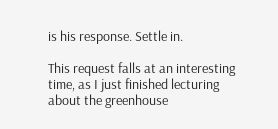is his response. Settle in.

This request falls at an interesting time, as I just finished lecturing about the greenhouse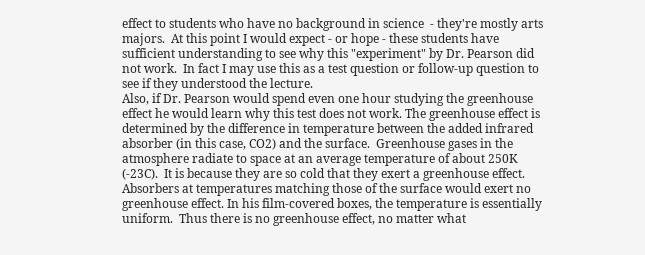effect to students who have no background in science  - they're mostly arts majors.  At this point I would expect - or hope - these students have sufficient understanding to see why this "experiment" by Dr. Pearson did not work.  In fact I may use this as a test question or follow-up question to see if they understood the lecture.
Also, if Dr. Pearson would spend even one hour studying the greenhouse effect he would learn why this test does not work. The greenhouse effect is determined by the difference in temperature between the added infrared absorber (in this case, CO2) and the surface.  Greenhouse gases in the atmosphere radiate to space at an average temperature of about 250K (-23C).  It is because they are so cold that they exert a greenhouse effect.  Absorbers at temperatures matching those of the surface would exert no greenhouse effect. In his film-covered boxes, the temperature is essentially uniform.  Thus there is no greenhouse effect, no matter what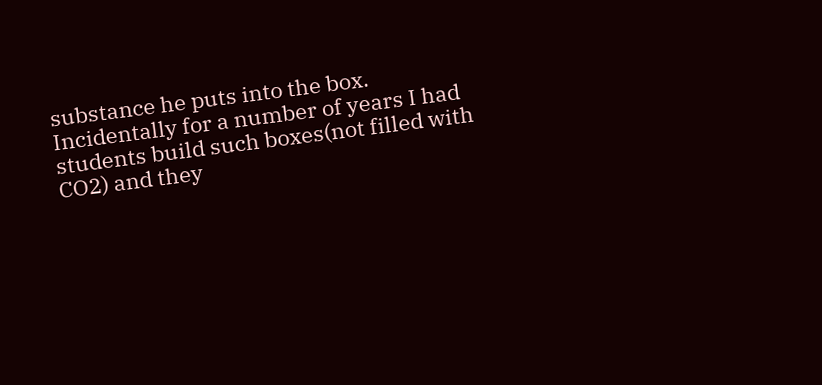substance he puts into the box.
Incidentally for a number of years I had students build such boxes(not filled with CO2) and they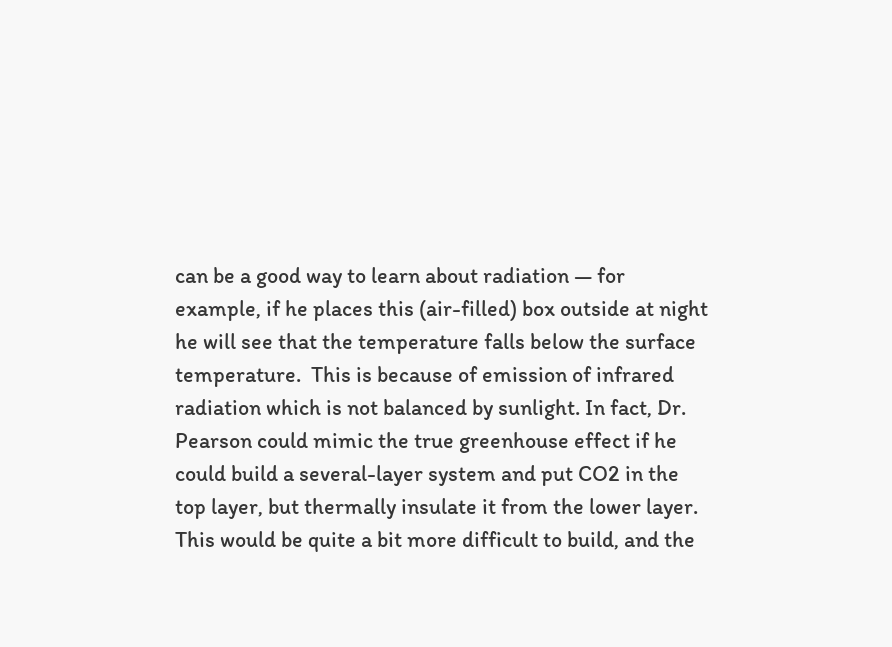can be a good way to learn about radiation — for example, if he places this (air-filled) box outside at night he will see that the temperature falls below the surface temperature.  This is because of emission of infrared radiation which is not balanced by sunlight. In fact, Dr. Pearson could mimic the true greenhouse effect if he could build a several-layer system and put CO2 in the top layer, but thermally insulate it from the lower layer.  This would be quite a bit more difficult to build, and the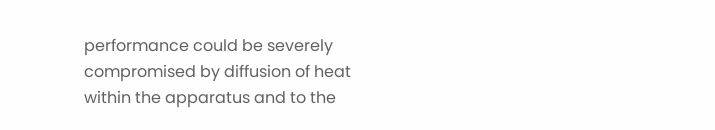performance could be severely compromised by diffusion of heat within the apparatus and to the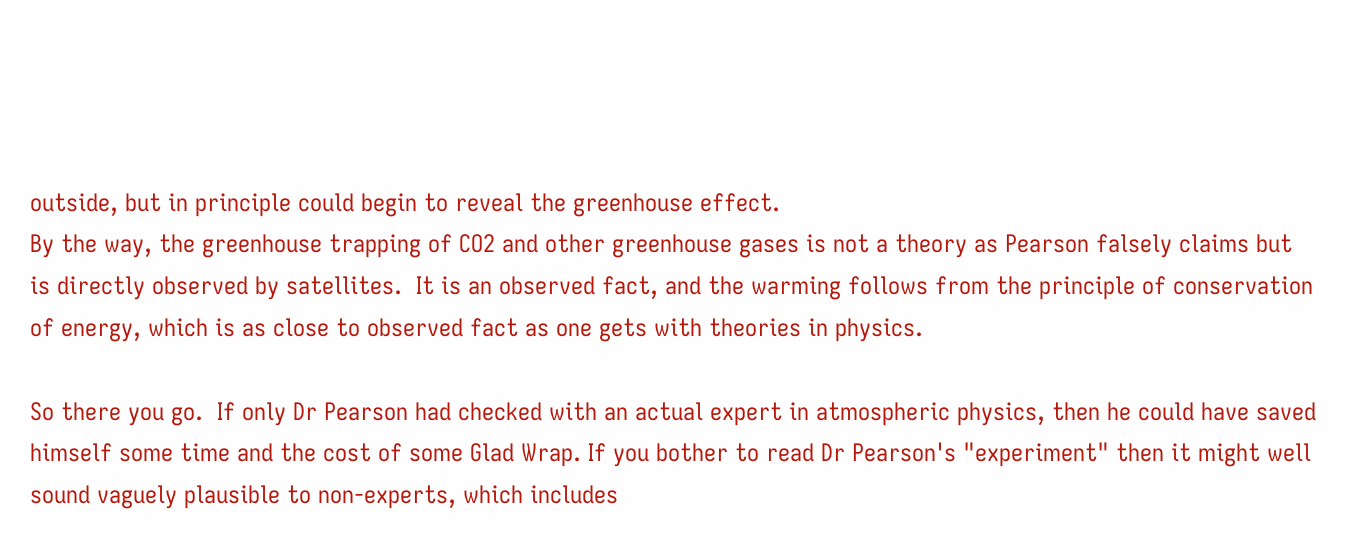outside, but in principle could begin to reveal the greenhouse effect.
By the way, the greenhouse trapping of CO2 and other greenhouse gases is not a theory as Pearson falsely claims but is directly observed by satellites.  It is an observed fact, and the warming follows from the principle of conservation of energy, which is as close to observed fact as one gets with theories in physics.

So there you go.  If only Dr Pearson had checked with an actual expert in atmospheric physics, then he could have saved himself some time and the cost of some Glad Wrap. If you bother to read Dr Pearson's "experiment" then it might well sound vaguely plausible to non-experts, which includes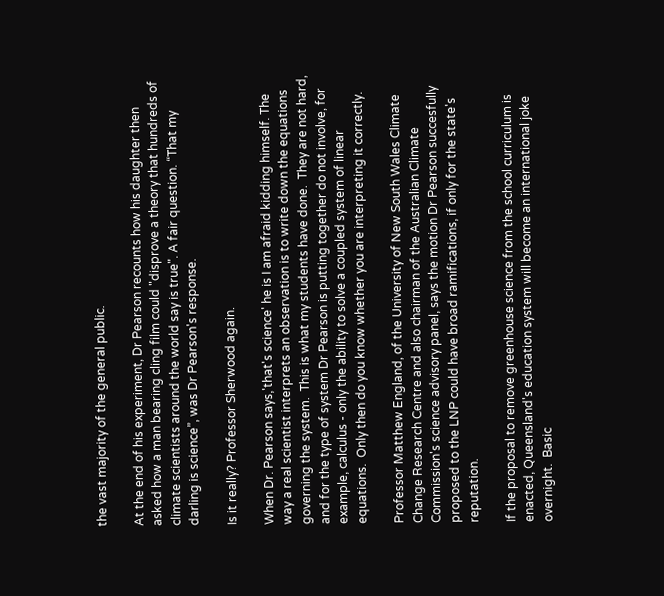the vast majority of the general public.

At the end of his experiment, Dr Pearson recounts how his daughter then asked how a man bearing cling film could "disprove a theory that hundreds of climate scientists around the world say is true". A fair question. “That my darling is science”, was Dr Pearson's response.

Is it really? Professor Sherwood again.

When Dr. Pearson says,'that's science' he is I am afraid kidding himself. The way a real scientist interprets an observation is to write down the equations governing the system.  This is what my students have done.  They are not hard, and for the type of system Dr Pearson is putting together do not involve, for example, calculus - only the ability to solve a coupled system of linear equations.  Only then do you know whether you are interpreting it correctly.

Professor Matthew England, of the University of New South Wales Climate Change Research Centre and also chairman of the Australian Climate Commission's science advisory panel, says the motion Dr Pearson succesfully proposed to the LNP could have broad ramifications, if only for the state's reputation.

If the proposal to remove greenhouse science from the school curriculum is enacted, Queensland's education system will become an international joke overnight.  Basic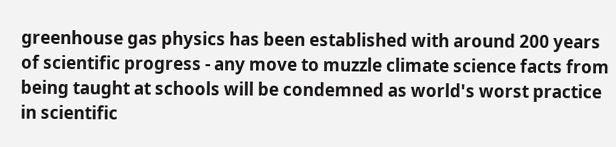greenhouse gas physics has been established with around 200 years of scientific progress - any move to muzzle climate science facts from being taught at schools will be condemned as world's worst practice in scientific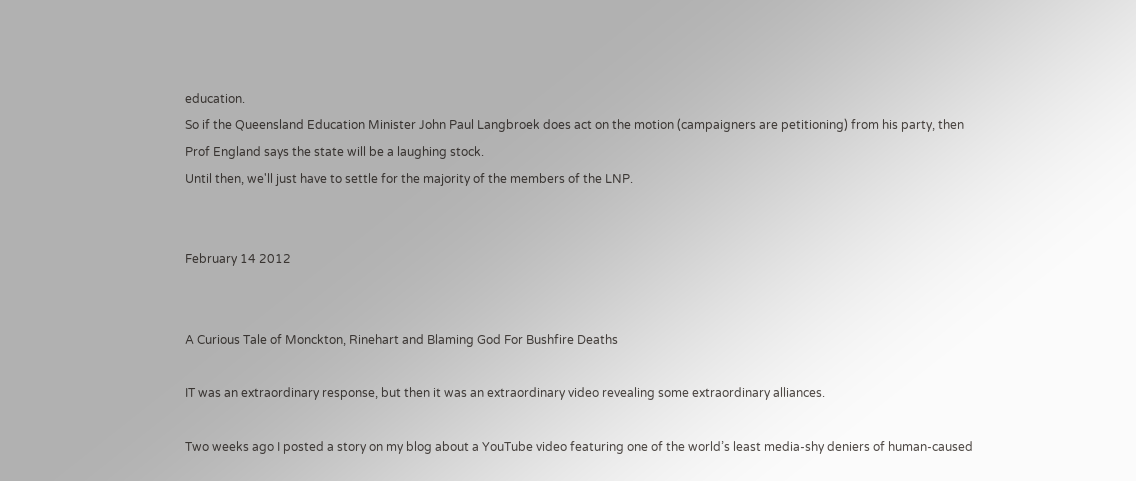education.
So if the Queensland Education Minister John Paul Langbroek does act on the motion (campaigners are petitioning) from his party, then Prof England says the state will be a laughing stock.
Until then, we'll just have to settle for the majority of the members of the LNP.


February 14 2012


A Curious Tale of Monckton, Rinehart and Blaming God For Bushfire Deaths

IT was an extraordinary response, but then it was an extraordinary video revealing some extraordinary alliances.

Two weeks ago I posted a story on my blog about a YouTube video featuring one of the world’s least media-shy deniers of human-caused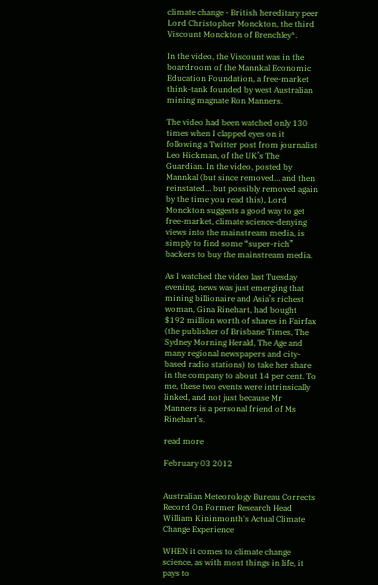climate change - British hereditary peer Lord Christopher Monckton, the third Viscount Monckton of Brenchley*.

In the video, the Viscount was in the boardroom of the Mannkal Economic Education Foundation, a free-market think-tank founded by west Australian mining magnate Ron Manners.

The video had been watched only 130 times when I clapped eyes on it following a Twitter post from journalist Leo Hickman, of the UK’s The Guardian. In the video, posted by Mannkal (but since removed… and then reinstated… but possibly removed again by the time you read this), Lord Monckton suggests a good way to get free-market, climate science-denying views into the mainstream media, is simply to find some “super-rich” backers to buy the mainstream media.

As I watched the video last Tuesday evening, news was just emerging that mining billionaire and Asia’s richest woman, Gina Rinehart, had bought $192 million worth of shares in Fairfax (the publisher of Brisbane Times, The Sydney Morning Herald, The Age and many regional newspapers and city-based radio stations) to take her share in the company to about 14 per cent. To me, these two events were intrinsically linked, and not just because Mr Manners is a personal friend of Ms Rinehart’s.

read more

February 03 2012


Australian Meteorology Bureau Corrects Record On Former Research Head William Kininmonth's Actual Climate Change Experience

WHEN it comes to climate change science, as with most things in life, it pays to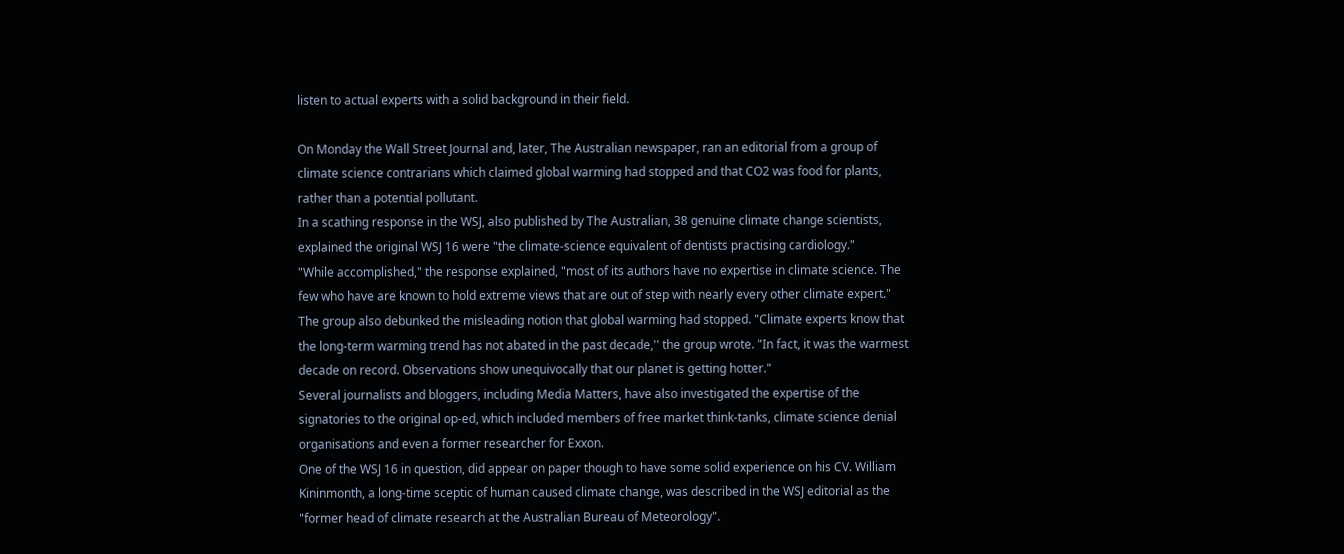listen to actual experts with a solid background in their field.

On Monday the Wall Street Journal and, later, The Australian newspaper, ran an editorial from a group of climate science contrarians which claimed global warming had stopped and that CO2 was food for plants, rather than a potential pollutant.
In a scathing response in the WSJ, also published by The Australian, 38 genuine climate change scientists, explained the original WSJ 16 were "the climate-science equivalent of dentists practising cardiology."
"While accomplished," the response explained, "most of its authors have no expertise in climate science. The few who have are known to hold extreme views that are out of step with nearly every other climate expert."
The group also debunked the misleading notion that global warming had stopped. "Climate experts know that the long-term warming trend has not abated in the past decade,'' the group wrote. "In fact, it was the warmest decade on record. Observations show unequivocally that our planet is getting hotter."
Several journalists and bloggers, including Media Matters, have also investigated the expertise of the signatories to the original op-ed, which included members of free market think-tanks, climate science denial organisations and even a former researcher for Exxon.
One of the WSJ 16 in question, did appear on paper though to have some solid experience on his CV. William Kininmonth, a long-time sceptic of human caused climate change, was described in the WSJ editorial as the "former head of climate research at the Australian Bureau of Meteorology".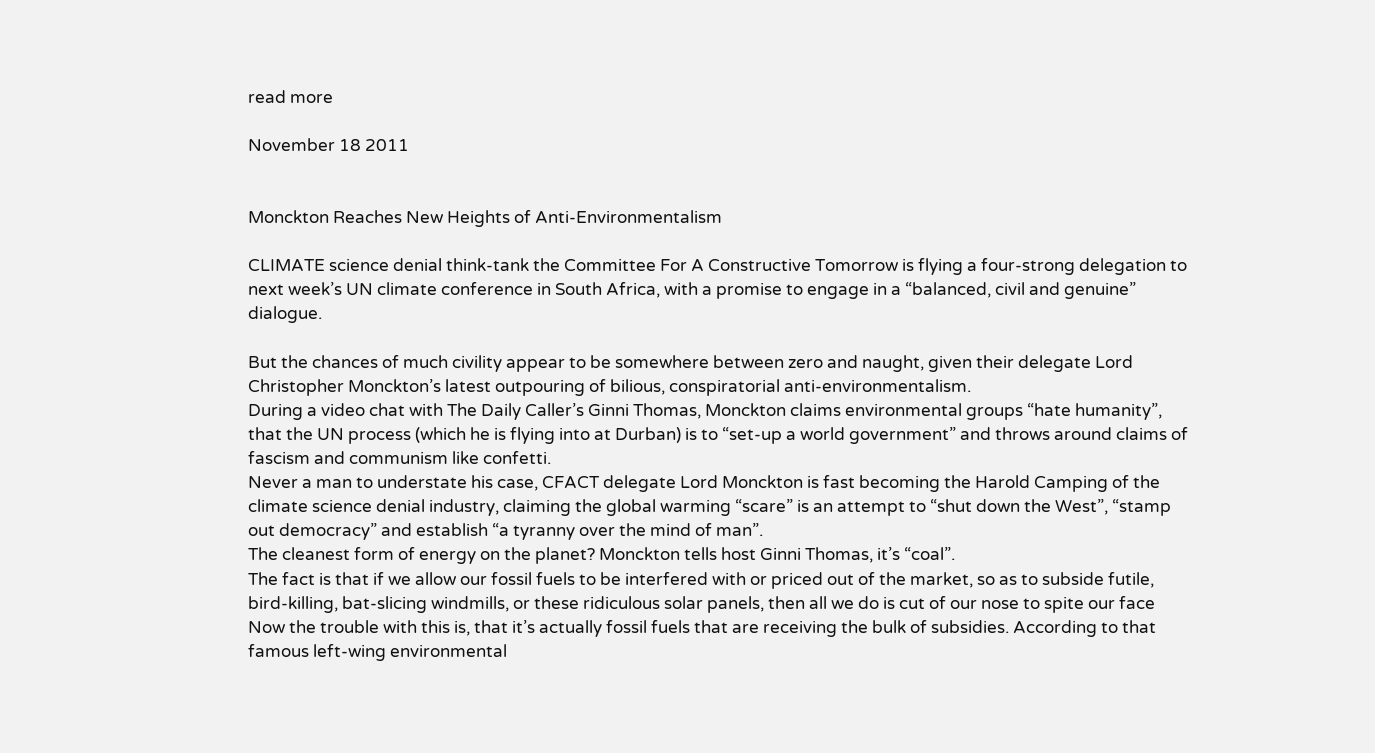read more

November 18 2011


Monckton Reaches New Heights of Anti-Environmentalism

CLIMATE science denial think-tank the Committee For A Constructive Tomorrow is flying a four-strong delegation to next week’s UN climate conference in South Africa, with a promise to engage in a “balanced, civil and genuine” dialogue.

But the chances of much civility appear to be somewhere between zero and naught, given their delegate Lord Christopher Monckton’s latest outpouring of bilious, conspiratorial anti-environmentalism.
During a video chat with The Daily Caller’s Ginni Thomas, Monckton claims environmental groups “hate humanity”, that the UN process (which he is flying into at Durban) is to “set-up a world government” and throws around claims of fascism and communism like confetti.
Never a man to understate his case, CFACT delegate Lord Monckton is fast becoming the Harold Camping of the climate science denial industry, claiming the global warming “scare” is an attempt to “shut down the West”, “stamp out democracy” and establish “a tyranny over the mind of man”.
The cleanest form of energy on the planet? Monckton tells host Ginni Thomas, it’s “coal”.
The fact is that if we allow our fossil fuels to be interfered with or priced out of the market, so as to subside futile, bird-killing, bat-slicing windmills, or these ridiculous solar panels, then all we do is cut of our nose to spite our face
Now the trouble with this is, that it’s actually fossil fuels that are receiving the bulk of subsidies. According to that famous left-wing environmental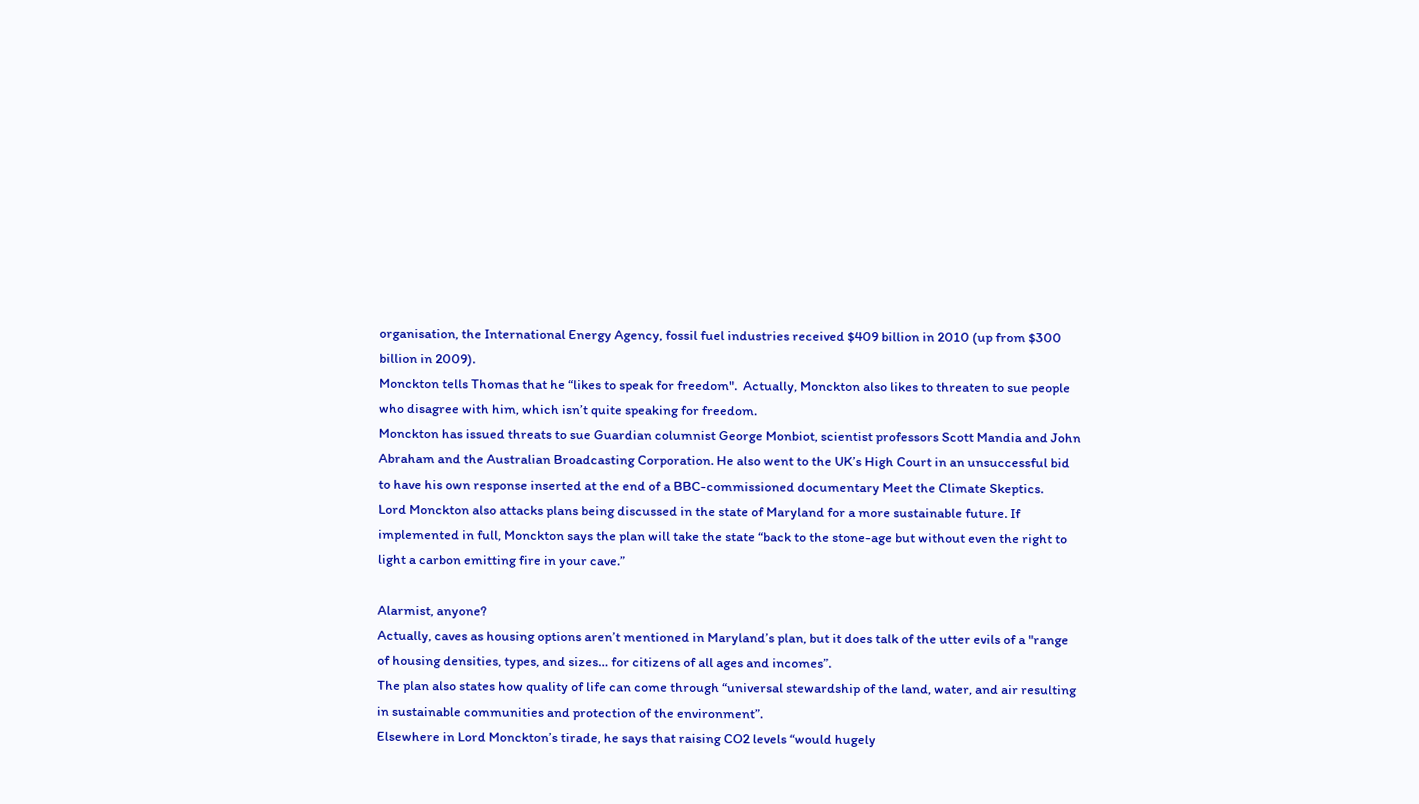organisation, the International Energy Agency, fossil fuel industries received $409 billion in 2010 (up from $300 billion in 2009).
Monckton tells Thomas that he “likes to speak for freedom".  Actually, Monckton also likes to threaten to sue people who disagree with him, which isn’t quite speaking for freedom.
Monckton has issued threats to sue Guardian columnist George Monbiot, scientist professors Scott Mandia and John Abraham and the Australian Broadcasting Corporation. He also went to the UK’s High Court in an unsuccessful bid to have his own response inserted at the end of a BBC-commissioned documentary Meet the Climate Skeptics.
Lord Monckton also attacks plans being discussed in the state of Maryland for a more sustainable future. If implemented in full, Monckton says the plan will take the state “back to the stone-age but without even the right to light a carbon emitting fire in your cave.”

Alarmist, anyone?
Actually, caves as housing options aren’t mentioned in Maryland’s plan, but it does talk of the utter evils of a "range of housing densities, types, and sizes… for citizens of all ages and incomes”.
The plan also states how quality of life can come through “universal stewardship of the land, water, and air resulting in sustainable communities and protection of the environment”.
Elsewhere in Lord Monckton’s tirade, he says that raising CO2 levels “would hugely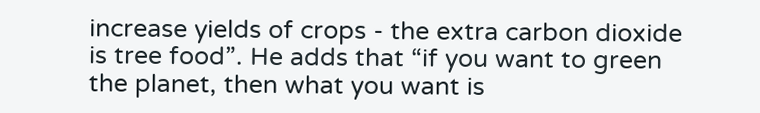increase yields of crops - the extra carbon dioxide is tree food”. He adds that “if you want to green the planet, then what you want is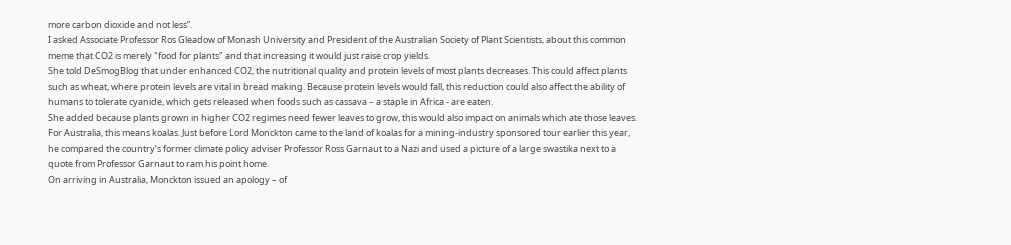more carbon dioxide and not less”.
I asked Associate Professor Ros Gleadow of Monash University and President of the Australian Society of Plant Scientists, about this common meme that CO2 is merely "food for plants" and that increasing it would just raise crop yields.
She told DeSmogBlog that under enhanced CO2, the nutritional quality and protein levels of most plants decreases. This could affect plants such as wheat, where protein levels are vital in bread making. Because protein levels would fall, this reduction could also affect the ability of humans to tolerate cyanide, which gets released when foods such as cassava – a staple in Africa - are eaten.
She added because plants grown in higher CO2 regimes need fewer leaves to grow, this would also impact on animals which ate those leaves.
For Australia, this means koalas. Just before Lord Monckton came to the land of koalas for a mining-industry sponsored tour earlier this year, he compared the country’s former climate policy adviser Professor Ross Garnaut to a Nazi and used a picture of a large swastika next to a quote from Professor Garnaut to ram his point home.
On arriving in Australia, Monckton issued an apology – of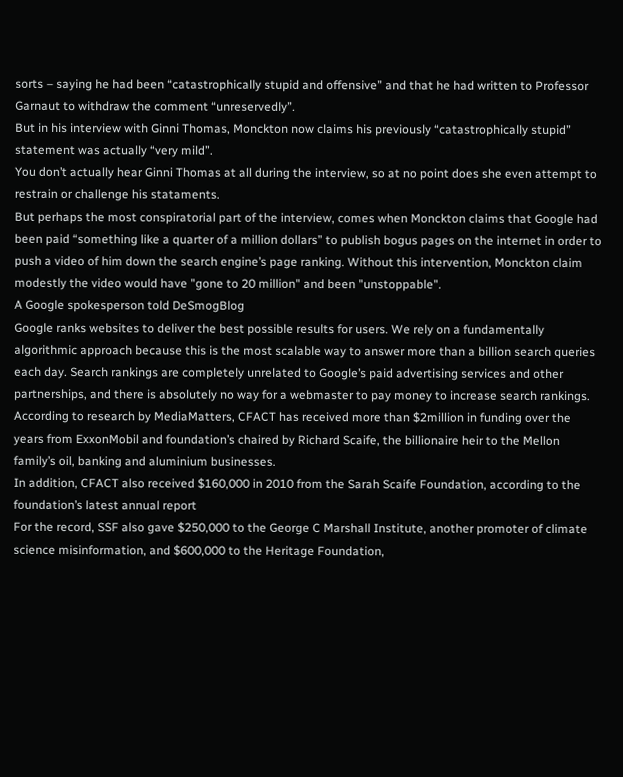sorts – saying he had been “catastrophically stupid and offensive” and that he had written to Professor Garnaut to withdraw the comment “unreservedly”.
But in his interview with Ginni Thomas, Monckton now claims his previously “catastrophically stupid” statement was actually “very mild”.
You don’t actually hear Ginni Thomas at all during the interview, so at no point does she even attempt to restrain or challenge his stataments.
But perhaps the most conspiratorial part of the interview, comes when Monckton claims that Google had been paid “something like a quarter of a million dollars” to publish bogus pages on the internet in order to push a video of him down the search engine’s page ranking. Without this intervention, Monckton claim modestly the video would have "gone to 20 million" and been "unstoppable".
A Google spokesperson told DeSmogBlog
Google ranks websites to deliver the best possible results for users. We rely on a fundamentally algorithmic approach because this is the most scalable way to answer more than a billion search queries each day. Search rankings are completely unrelated to Google’s paid advertising services and other partnerships, and there is absolutely no way for a webmaster to pay money to increase search rankings.
According to research by MediaMatters, CFACT has received more than $2million in funding over the years from ExxonMobil and foundation’s chaired by Richard Scaife, the billionaire heir to the Mellon family’s oil, banking and aluminium businesses.
In addition, CFACT also received $160,000 in 2010 from the Sarah Scaife Foundation, according to the foundation’s latest annual report
For the record, SSF also gave $250,000 to the George C Marshall Institute, another promoter of climate science misinformation, and $600,000 to the Heritage Foundation,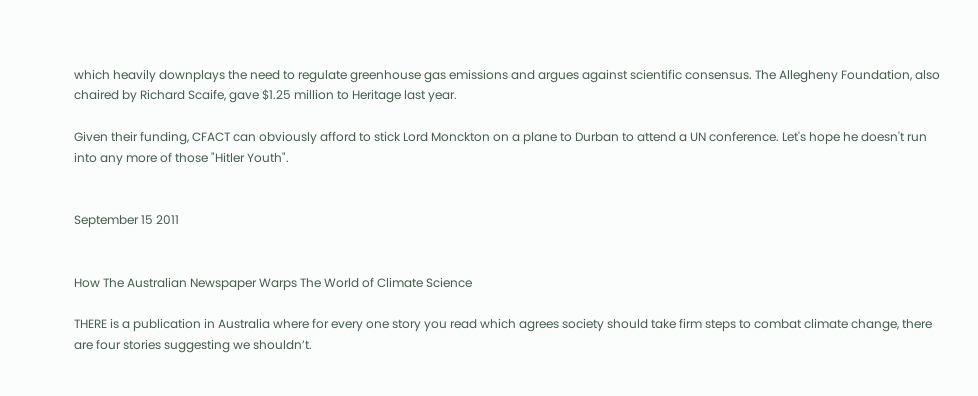which heavily downplays the need to regulate greenhouse gas emissions and argues against scientific consensus. The Allegheny Foundation, also chaired by Richard Scaife, gave $1.25 million to Heritage last year.

Given their funding, CFACT can obviously afford to stick Lord Monckton on a plane to Durban to attend a UN conference. Let's hope he doesn't run into any more of those "Hitler Youth".


September 15 2011


How The Australian Newspaper Warps The World of Climate Science

THERE is a publication in Australia where for every one story you read which agrees society should take firm steps to combat climate change, there are four stories suggesting we shouldn’t.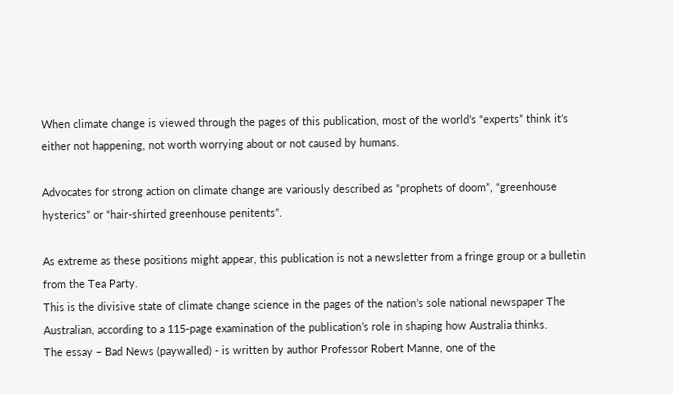When climate change is viewed through the pages of this publication, most of the world’s “experts” think it’s either not happening, not worth worrying about or not caused by humans.

Advocates for strong action on climate change are variously described as “prophets of doom”, “greenhouse hysterics” or “hair-shirted greenhouse penitents”.

As extreme as these positions might appear, this publication is not a newsletter from a fringe group or a bulletin from the Tea Party.
This is the divisive state of climate change science in the pages of the nation’s sole national newspaper The Australian, according to a 115-page examination of the publication’s role in shaping how Australia thinks.
The essay – Bad News (paywalled) - is written by author Professor Robert Manne, one of the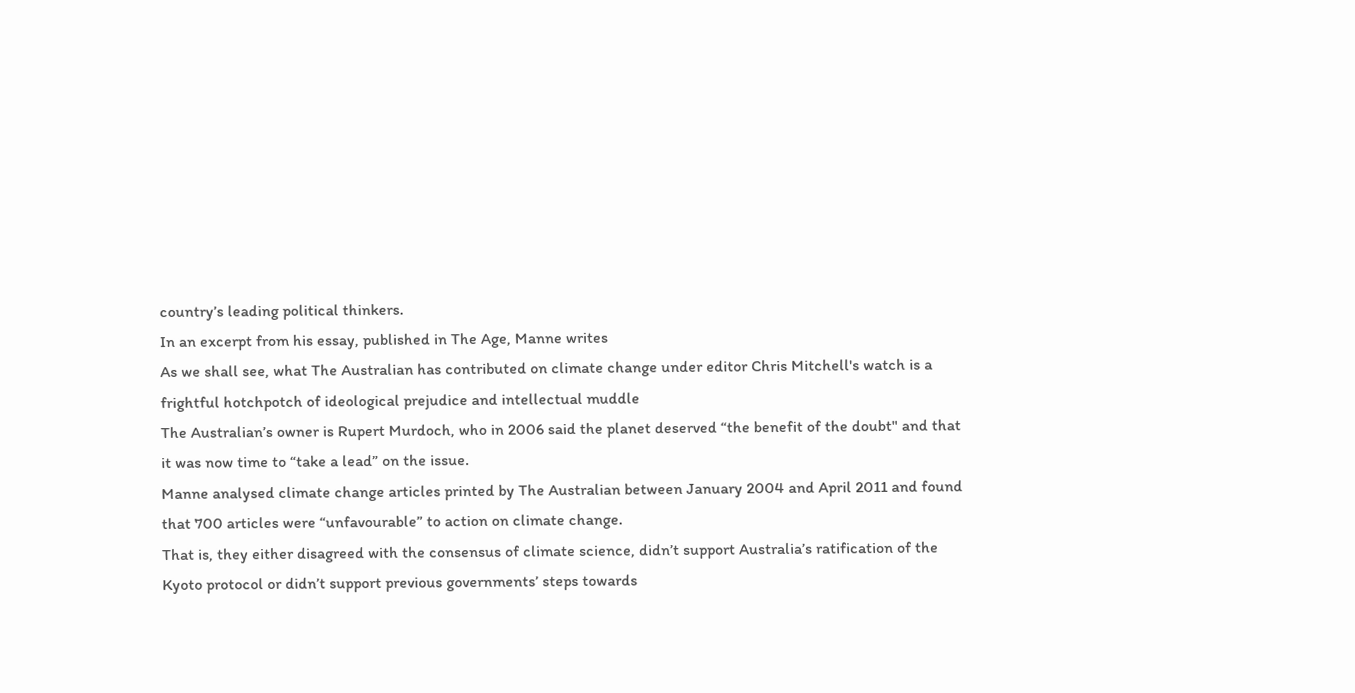country’s leading political thinkers.
In an excerpt from his essay, published in The Age, Manne writes
As we shall see, what The Australian has contributed on climate change under editor Chris Mitchell's watch is a frightful hotchpotch of ideological prejudice and intellectual muddle
The Australian’s owner is Rupert Murdoch, who in 2006 said the planet deserved “the benefit of the doubt" and that it was now time to “take a lead” on the issue.
Manne analysed climate change articles printed by The Australian between January 2004 and April 2011 and found that 700 articles were “unfavourable” to action on climate change.
That is, they either disagreed with the consensus of climate science, didn’t support Australia’s ratification of the Kyoto protocol or didn’t support previous governments’ steps towards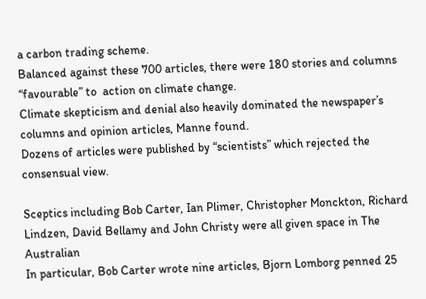a carbon trading scheme.
Balanced against these 700 articles, there were 180 stories and columns “favourable” to  action on climate change.
Climate skepticism and denial also heavily dominated the newspaper’s columns and opinion articles, Manne found.
Dozens of articles were published by “scientists” which rejected the consensual view.

Sceptics including Bob Carter, Ian Plimer, Christopher Monckton, Richard Lindzen, David Bellamy and John Christy were all given space in The Australian
In particular, Bob Carter wrote nine articles, Bjorn Lomborg penned 25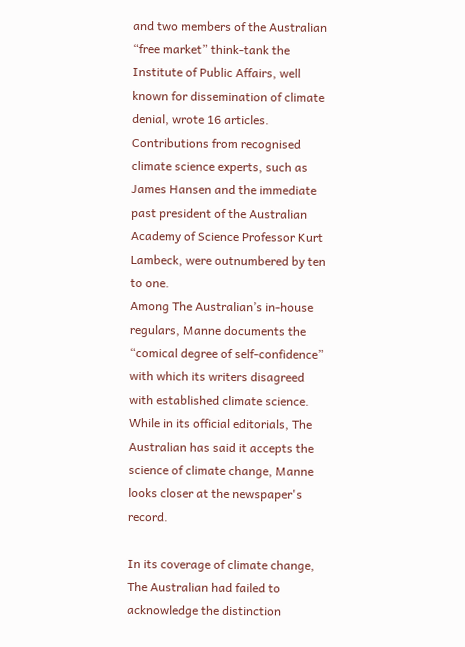and two members of the Australian “free market” think-tank the Institute of Public Affairs, well known for dissemination of climate denial, wrote 16 articles.
Contributions from recognised climate science experts, such as James Hansen and the immediate past president of the Australian Academy of Science Professor Kurt Lambeck, were outnumbered by ten to one.
Among The Australian’s in-house regulars, Manne documents the “comical degree of self-confidence” with which its writers disagreed with established climate science.
While in its official editorials, The Australian has said it accepts the science of climate change, Manne looks closer at the newspaper's record.

In its coverage of climate change, The Australian had failed to acknowledge the distinction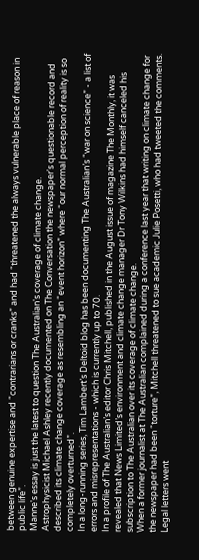between genuine expertise and “contrarians or cranks” and had “threatened the always vulnerable place of reason in public life”.
Manne's essay is just the latest to question The Australian's coverage of climate change.
Astrophysicist Michael Ashley recently documented on The Conversation the newspaper's questionable record and described its climate change coverage as resembling an “event horizon” where “our normal perception of reality is so completely overturned”.
In a long-running series, Tim Lambert’s Deltoid blog has been documenting The Australian’s “war on science” - a list of errors and misrepresentations - which is currently up to 70.
In a profile of The Australian’s editor Chris Mitchell, published in the August issue of magazine The Monthly, it was revealed that News Limited’s environment and climate change manager Dr Tony Wilkins had himself canceled his subscription to The Australian over its coverage of climate change.
When a former journalist at The Australian complained during a conference last year that writing on climate change for the newspaper had been “torture”, Mitchell threatened to sue academic Julie Posetti, who had tweeted the comments.
Legal letters went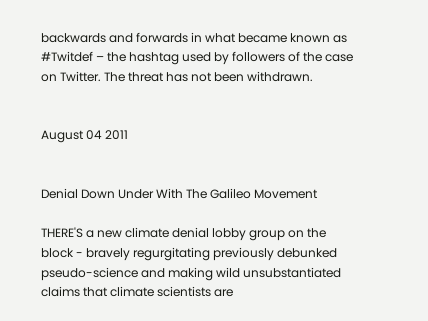backwards and forwards in what became known as #Twitdef – the hashtag used by followers of the case on Twitter. The threat has not been withdrawn.


August 04 2011


Denial Down Under With The Galileo Movement

THERE'S a new climate denial lobby group on the block - bravely regurgitating previously debunked pseudo-science and making wild unsubstantiated claims that climate scientists are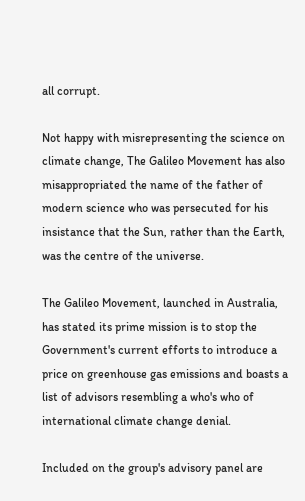all corrupt.

Not happy with misrepresenting the science on climate change, The Galileo Movement has also misappropriated the name of the father of modern science who was persecuted for his insistance that the Sun, rather than the Earth, was the centre of the universe.

The Galileo Movement, launched in Australia, has stated its prime mission is to stop the Government's current efforts to introduce a price on greenhouse gas emissions and boasts a list of advisors resembling a who's who of international climate change denial.

Included on the group's advisory panel are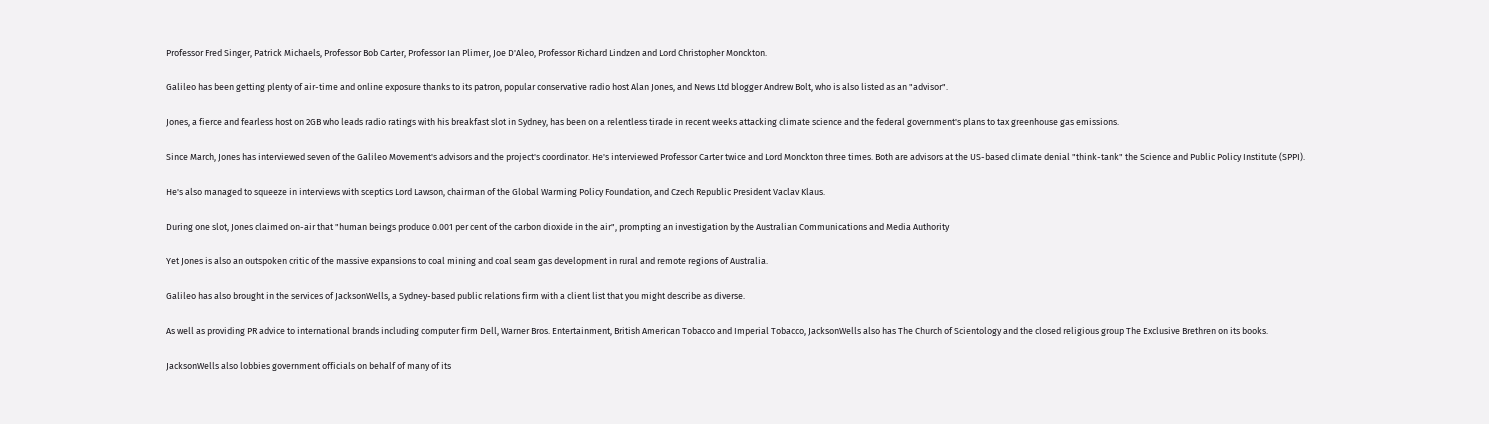Professor Fred Singer, Patrick Michaels, Professor Bob Carter, Professor Ian Plimer, Joe D'Aleo, Professor Richard Lindzen and Lord Christopher Monckton.

Galileo has been getting plenty of air-time and online exposure thanks to its patron, popular conservative radio host Alan Jones, and News Ltd blogger Andrew Bolt, who is also listed as an "advisor".

Jones, a fierce and fearless host on 2GB who leads radio ratings with his breakfast slot in Sydney, has been on a relentless tirade in recent weeks attacking climate science and the federal government's plans to tax greenhouse gas emissions.

Since March, Jones has interviewed seven of the Galileo Movement's advisors and the project's coordinator. He's interviewed Professor Carter twice and Lord Monckton three times. Both are advisors at the US-based climate denial "think-tank" the Science and Public Policy Institute (SPPI).

He's also managed to squeeze in interviews with sceptics Lord Lawson, chairman of the Global Warming Policy Foundation, and Czech Republic President Vaclav Klaus.

During one slot, Jones claimed on-air that "human beings produce 0.001 per cent of the carbon dioxide in the air", prompting an investigation by the Australian Communications and Media Authority

Yet Jones is also an outspoken critic of the massive expansions to coal mining and coal seam gas development in rural and remote regions of Australia.

Galileo has also brought in the services of JacksonWells, a Sydney-based public relations firm with a client list that you might describe as diverse.

As well as providing PR advice to international brands including computer firm Dell, Warner Bros. Entertainment, British American Tobacco and Imperial Tobacco, JacksonWells also has The Church of Scientology and the closed religious group The Exclusive Brethren on its books.

JacksonWells also lobbies government officials on behalf of many of its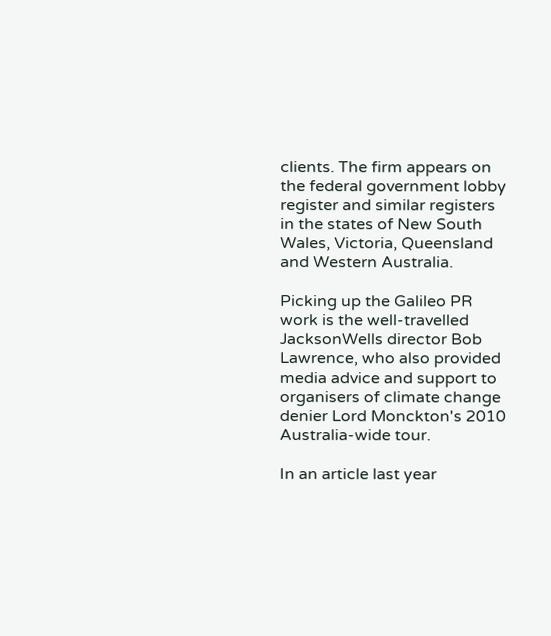clients. The firm appears on the federal government lobby register and similar registers in the states of New South Wales, Victoria, Queensland and Western Australia.

Picking up the Galileo PR work is the well-travelled JacksonWells director Bob Lawrence, who also provided media advice and support to organisers of climate change denier Lord Monckton's 2010 Australia-wide tour.

In an article last year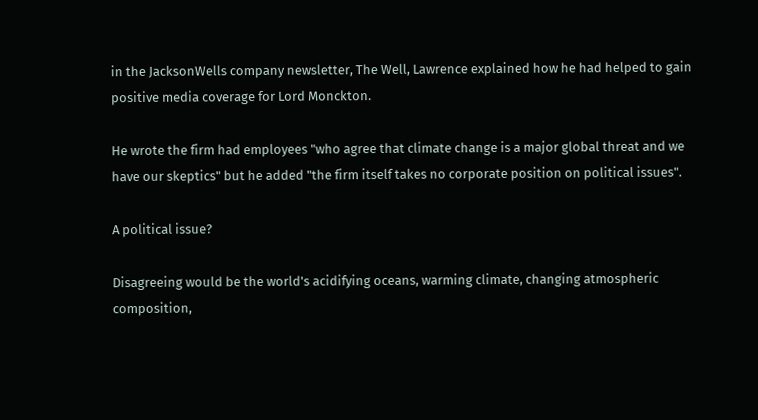in the JacksonWells company newsletter, The Well, Lawrence explained how he had helped to gain positive media coverage for Lord Monckton.

He wrote the firm had employees "who agree that climate change is a major global threat and we have our skeptics" but he added "the firm itself takes no corporate position on political issues".

A political issue?

Disagreeing would be the world's acidifying oceans, warming climate, changing atmospheric composition,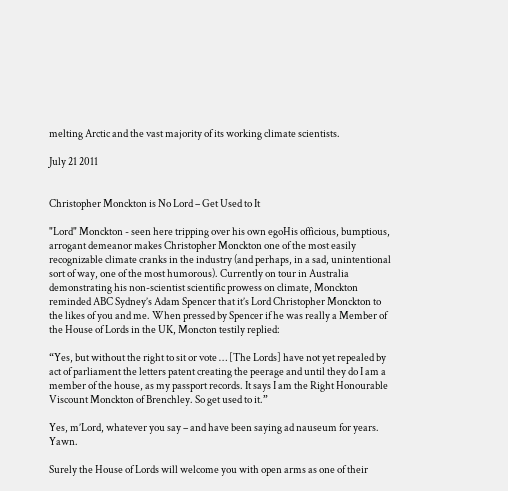melting Arctic and the vast majority of its working climate scientists.

July 21 2011


Christopher Monckton is No Lord – Get Used to It

"Lord" Monckton - seen here tripping over his own egoHis officious, bumptious, arrogant demeanor makes Christopher Monckton one of the most easily recognizable climate cranks in the industry (and perhaps, in a sad, unintentional sort of way, one of the most humorous). Currently on tour in Australia demonstrating his non-scientist scientific prowess on climate, Monckton reminded ABC Sydney’s Adam Spencer that it’s Lord Christopher Monckton to the likes of you and me. When pressed by Spencer if he was really a Member of the House of Lords in the UK, Moncton testily replied:

“Yes, but without the right to sit or vote … [The Lords] have not yet repealed by act of parliament the letters patent creating the peerage and until they do I am a member of the house, as my passport records. It says I am the Right Honourable Viscount Monckton of Brenchley. So get used to it.”

Yes, m’Lord, whatever you say – and have been saying ad nauseum for years. Yawn.

Surely the House of Lords will welcome you with open arms as one of their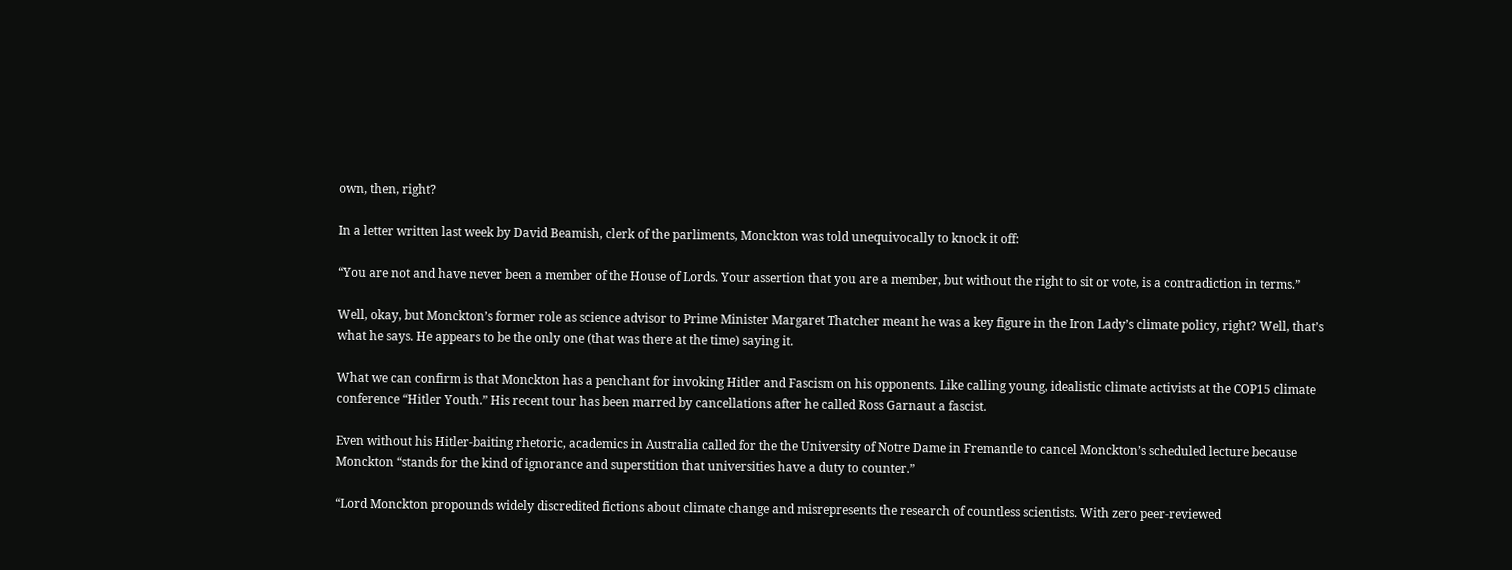own, then, right?

In a letter written last week by David Beamish, clerk of the parliments, Monckton was told unequivocally to knock it off:

“You are not and have never been a member of the House of Lords. Your assertion that you are a member, but without the right to sit or vote, is a contradiction in terms.”

Well, okay, but Monckton’s former role as science advisor to Prime Minister Margaret Thatcher meant he was a key figure in the Iron Lady’s climate policy, right? Well, that’s what he says. He appears to be the only one (that was there at the time) saying it.

What we can confirm is that Monckton has a penchant for invoking Hitler and Fascism on his opponents. Like calling young, idealistic climate activists at the COP15 climate conference “Hitler Youth.” His recent tour has been marred by cancellations after he called Ross Garnaut a fascist.

Even without his Hitler-baiting rhetoric, academics in Australia called for the the University of Notre Dame in Fremantle to cancel Monckton’s scheduled lecture because Monckton “stands for the kind of ignorance and superstition that universities have a duty to counter.”

“Lord Monckton propounds widely discredited fictions about climate change and misrepresents the research of countless scientists. With zero peer-reviewed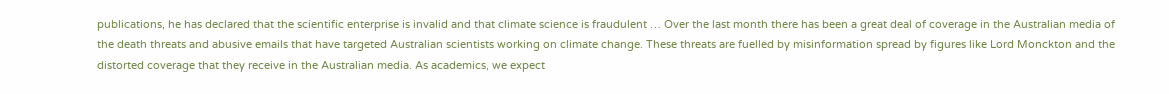publications, he has declared that the scientific enterprise is invalid and that climate science is fraudulent … Over the last month there has been a great deal of coverage in the Australian media of the death threats and abusive emails that have targeted Australian scientists working on climate change. These threats are fuelled by misinformation spread by figures like Lord Monckton and the distorted coverage that they receive in the Australian media. As academics, we expect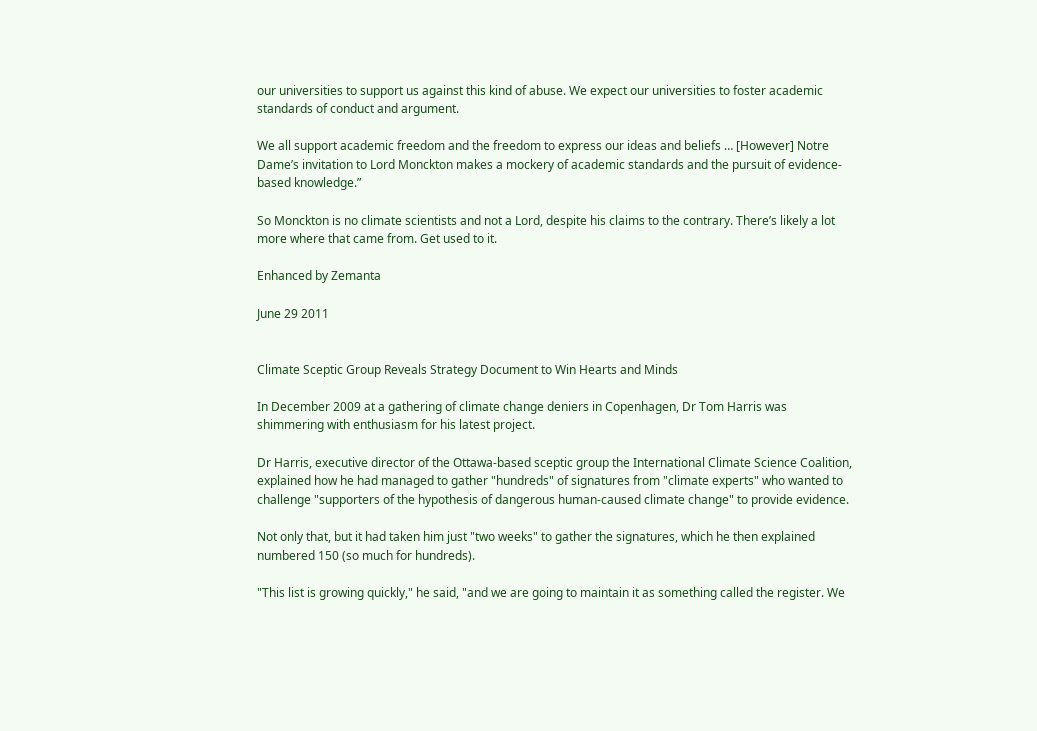our universities to support us against this kind of abuse. We expect our universities to foster academic standards of conduct and argument.

We all support academic freedom and the freedom to express our ideas and beliefs … [However] Notre Dame’s invitation to Lord Monckton makes a mockery of academic standards and the pursuit of evidence-based knowledge.”

So Monckton is no climate scientists and not a Lord, despite his claims to the contrary. There’s likely a lot more where that came from. Get used to it.

Enhanced by Zemanta

June 29 2011


Climate Sceptic Group Reveals Strategy Document to Win Hearts and Minds

In December 2009 at a gathering of climate change deniers in Copenhagen, Dr Tom Harris was shimmering with enthusiasm for his latest project.

Dr Harris, executive director of the Ottawa-based sceptic group the International Climate Science Coalition, explained how he had managed to gather "hundreds" of signatures from "climate experts" who wanted to challenge "supporters of the hypothesis of dangerous human-caused climate change" to provide evidence.

Not only that, but it had taken him just "two weeks" to gather the signatures, which he then explained numbered 150 (so much for hundreds).

"This list is growing quickly," he said, "and we are going to maintain it as something called the register. We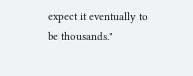expect it eventually to be thousands."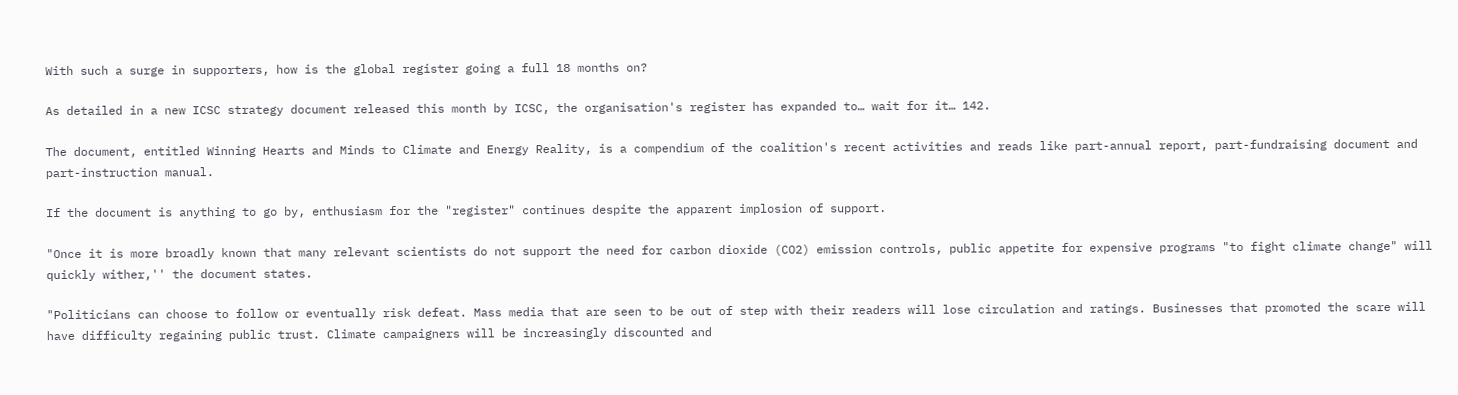With such a surge in supporters, how is the global register going a full 18 months on?

As detailed in a new ICSC strategy document released this month by ICSC, the organisation's register has expanded to… wait for it… 142.

The document, entitled Winning Hearts and Minds to Climate and Energy Reality, is a compendium of the coalition's recent activities and reads like part-annual report, part-fundraising document and part-instruction manual.

If the document is anything to go by, enthusiasm for the "register" continues despite the apparent implosion of support.

"Once it is more broadly known that many relevant scientists do not support the need for carbon dioxide (CO2) emission controls, public appetite for expensive programs "to fight climate change" will quickly wither,'' the document states.

"Politicians can choose to follow or eventually risk defeat. Mass media that are seen to be out of step with their readers will lose circulation and ratings. Businesses that promoted the scare will have difficulty regaining public trust. Climate campaigners will be increasingly discounted and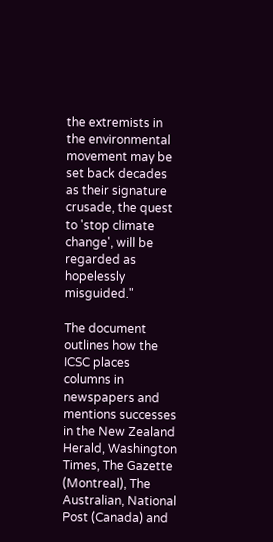the extremists in the environmental movement may be set back decades as their signature crusade, the quest to 'stop climate change', will be regarded as hopelessly misguided."

The document outlines how the ICSC places columns in newspapers and mentions successes in the New Zealand Herald, Washington Times, The Gazette (Montreal), The Australian, National Post (Canada) and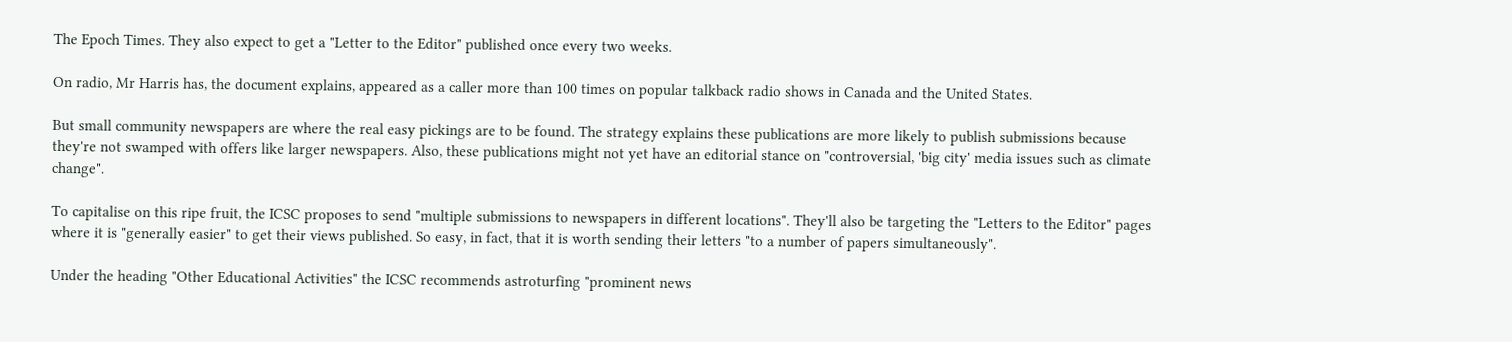The Epoch Times. They also expect to get a "Letter to the Editor" published once every two weeks.

On radio, Mr Harris has, the document explains, appeared as a caller more than 100 times on popular talkback radio shows in Canada and the United States.

But small community newspapers are where the real easy pickings are to be found. The strategy explains these publications are more likely to publish submissions because they're not swamped with offers like larger newspapers. Also, these publications might not yet have an editorial stance on "controversial, 'big city' media issues such as climate change".

To capitalise on this ripe fruit, the ICSC proposes to send "multiple submissions to newspapers in different locations". They'll also be targeting the "Letters to the Editor" pages where it is "generally easier" to get their views published. So easy, in fact, that it is worth sending their letters "to a number of papers simultaneously".

Under the heading "Other Educational Activities" the ICSC recommends astroturfing "prominent news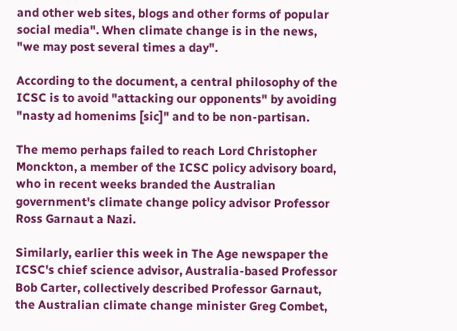and other web sites, blogs and other forms of popular social media". When climate change is in the news, "we may post several times a day".

According to the document, a central philosophy of the ICSC is to avoid "attacking our opponents" by avoiding "nasty ad homenims [sic]" and to be non-partisan.

The memo perhaps failed to reach Lord Christopher Monckton, a member of the ICSC policy advisory board, who in recent weeks branded the Australian government's climate change policy advisor Professor Ross Garnaut a Nazi.

Similarly, earlier this week in The Age newspaper the ICSC's chief science advisor, Australia-based Professor Bob Carter, collectively described Professor Garnaut, the Australian climate change minister Greg Combet,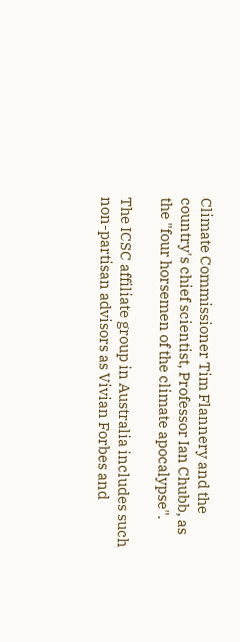Climate Commissioner Tim Flannery and the country's chief scientist, Professor Ian Chubb, as the "four horsemen of the climate apocalypse".

The ICSC affiliate group in Australia includes such non-partisan advisors as Vivian Forbes and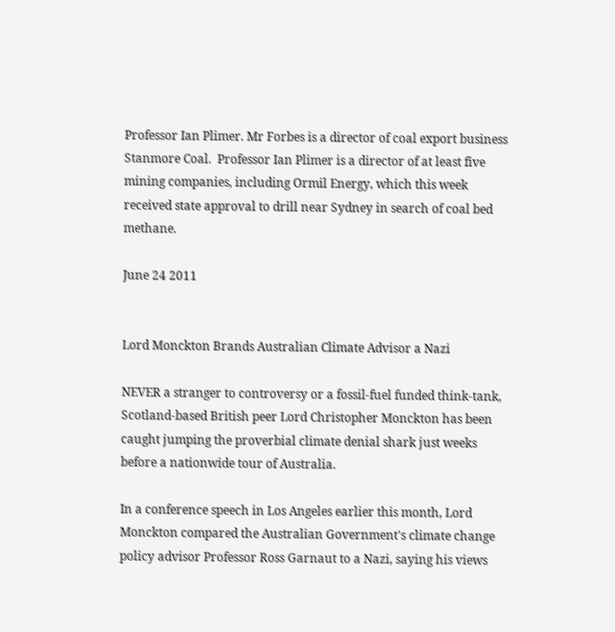Professor Ian Plimer. Mr Forbes is a director of coal export business Stanmore Coal.  Professor Ian Plimer is a director of at least five mining companies, including Ormil Energy, which this week received state approval to drill near Sydney in search of coal bed methane.

June 24 2011


Lord Monckton Brands Australian Climate Advisor a Nazi

NEVER a stranger to controversy or a fossil-fuel funded think-tank, Scotland-based British peer Lord Christopher Monckton has been caught jumping the proverbial climate denial shark just weeks before a nationwide tour of Australia.

In a conference speech in Los Angeles earlier this month, Lord Monckton compared the Australian Government's climate change policy advisor Professor Ross Garnaut to a Nazi, saying his views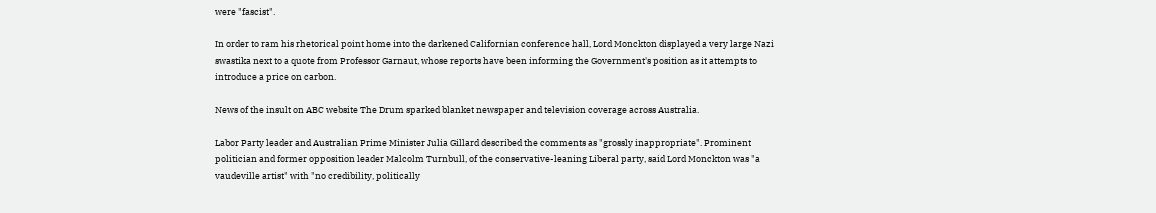were "fascist".

In order to ram his rhetorical point home into the darkened Californian conference hall, Lord Monckton displayed a very large Nazi swastika next to a quote from Professor Garnaut, whose reports have been informing the Government's position as it attempts to introduce a price on carbon.

News of the insult on ABC website The Drum sparked blanket newspaper and television coverage across Australia.

Labor Party leader and Australian Prime Minister Julia Gillard described the comments as "grossly inappropriate". Prominent politician and former opposition leader Malcolm Turnbull, of the conservative-leaning Liberal party, said Lord Monckton was "a vaudeville artist" with "no credibility, politically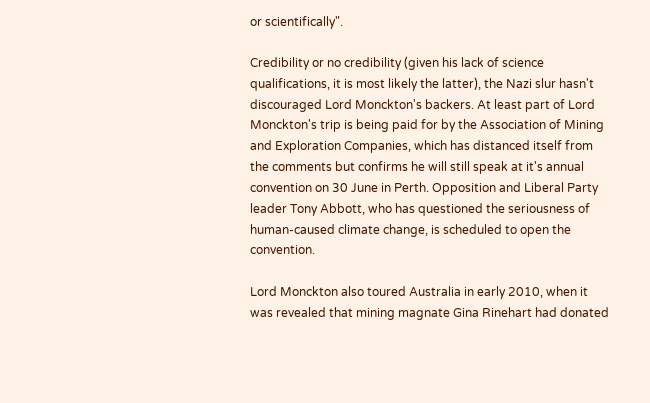or scientifically".

Credibility or no credibility (given his lack of science qualifications, it is most likely the latter), the Nazi slur hasn't discouraged Lord Monckton's backers. At least part of Lord Monckton's trip is being paid for by the Association of Mining and Exploration Companies, which has distanced itself from the comments but confirms he will still speak at it's annual convention on 30 June in Perth. Opposition and Liberal Party leader Tony Abbott, who has questioned the seriousness of human-caused climate change, is scheduled to open the convention.

Lord Monckton also toured Australia in early 2010, when it was revealed that mining magnate Gina Rinehart had donated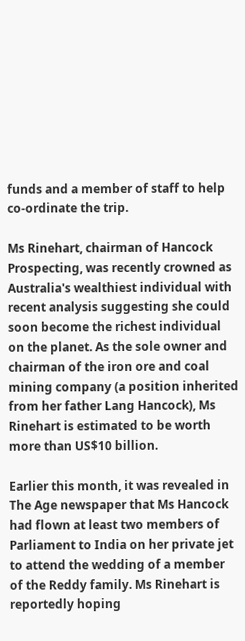funds and a member of staff to help co-ordinate the trip.

Ms Rinehart, chairman of Hancock Prospecting, was recently crowned as Australia's wealthiest individual with recent analysis suggesting she could soon become the richest individual on the planet. As the sole owner and chairman of the iron ore and coal mining company (a position inherited from her father Lang Hancock), Ms Rinehart is estimated to be worth more than US$10 billion.

Earlier this month, it was revealed in The Age newspaper that Ms Hancock had flown at least two members of Parliament to India on her private jet to attend the wedding of a member of the Reddy family. Ms Rinehart is reportedly hoping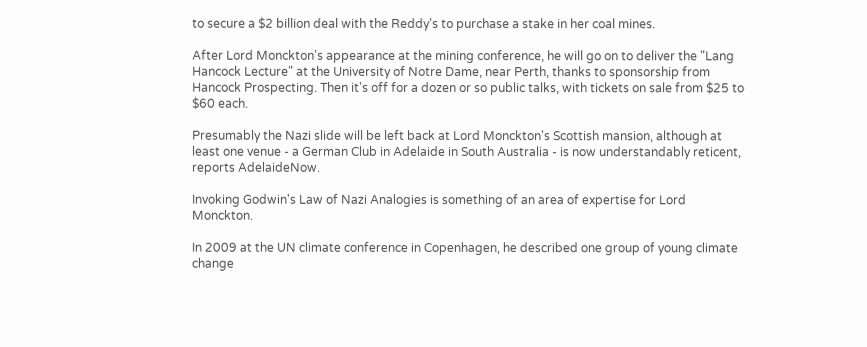to secure a $2 billion deal with the Reddy's to purchase a stake in her coal mines.

After Lord Monckton's appearance at the mining conference, he will go on to deliver the "Lang Hancock Lecture" at the University of Notre Dame, near Perth, thanks to sponsorship from Hancock Prospecting. Then it's off for a dozen or so public talks, with tickets on sale from $25 to $60 each.

Presumably the Nazi slide will be left back at Lord Monckton's Scottish mansion, although at least one venue - a German Club in Adelaide in South Australia - is now understandably reticent, reports AdelaideNow.

Invoking Godwin's Law of Nazi Analogies is something of an area of expertise for Lord Monckton.

In 2009 at the UN climate conference in Copenhagen, he described one group of young climate change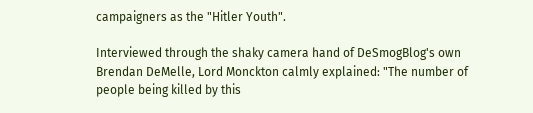campaigners as the "Hitler Youth".

Interviewed through the shaky camera hand of DeSmogBlog's own Brendan DeMelle, Lord Monckton calmly explained: "The number of people being killed by this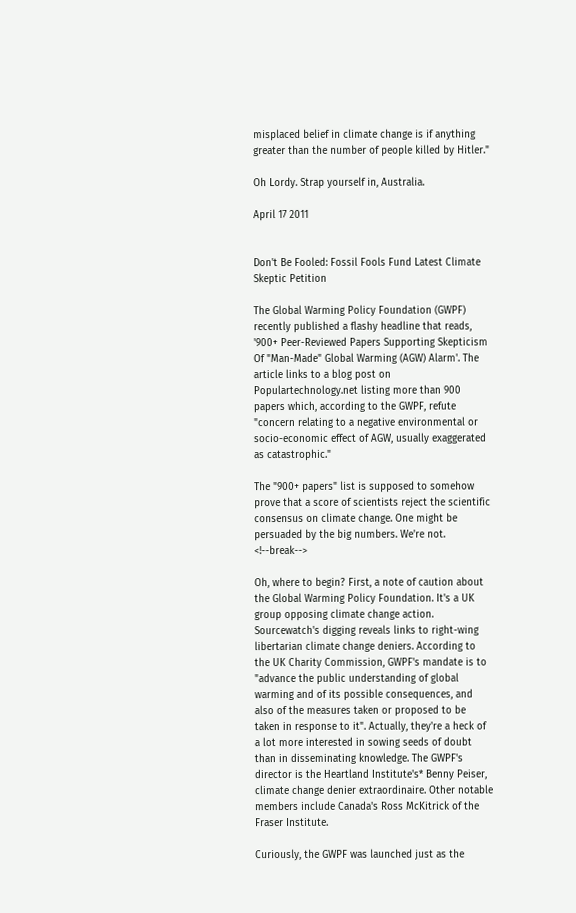misplaced belief in climate change is if anything greater than the number of people killed by Hitler."

Oh Lordy. Strap yourself in, Australia.

April 17 2011


Don't Be Fooled: Fossil Fools Fund Latest Climate Skeptic Petition

The Global Warming Policy Foundation (GWPF) recently published a flashy headline that reads, '900+ Peer-Reviewed Papers Supporting Skepticism Of "Man-Made" Global Warming (AGW) Alarm'. The article links to a blog post on Populartechnology.net listing more than 900 papers which, according to the GWPF, refute "concern relating to a negative environmental or socio-economic effect of AGW, usually exaggerated as catastrophic."

The "900+ papers" list is supposed to somehow prove that a score of scientists reject the scientific consensus on climate change. One might be persuaded by the big numbers. We're not. <!--break-->

Oh, where to begin? First, a note of caution about the Global Warming Policy Foundation. It's a UK group opposing climate change action. Sourcewatch's digging reveals links to right-wing libertarian climate change deniers. According to the UK Charity Commission, GWPF's mandate is to "advance the public understanding of global warming and of its possible consequences, and also of the measures taken or proposed to be taken in response to it". Actually, they're a heck of a lot more interested in sowing seeds of doubt than in disseminating knowledge. The GWPF's director is the Heartland Institute's* Benny Peiser, climate change denier extraordinaire. Other notable members include Canada's Ross McKitrick of the Fraser Institute.

Curiously, the GWPF was launched just as the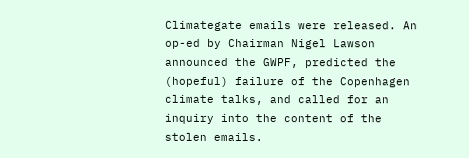Climategate emails were released. An op-ed by Chairman Nigel Lawson announced the GWPF, predicted the (hopeful) failure of the Copenhagen climate talks, and called for an inquiry into the content of the stolen emails.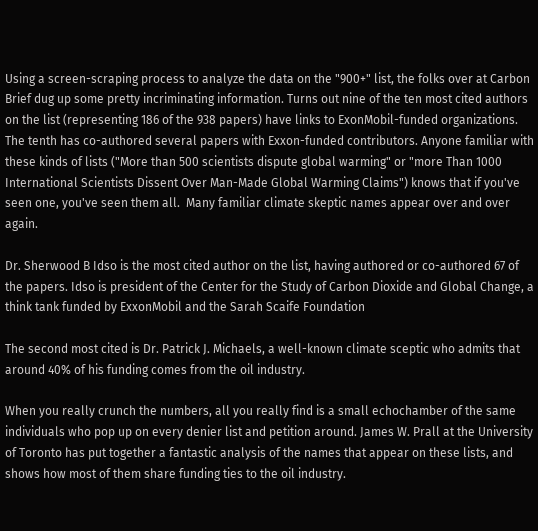Using a screen-scraping process to analyze the data on the "900+" list, the folks over at Carbon Brief dug up some pretty incriminating information. Turns out nine of the ten most cited authors on the list (representing 186 of the 938 papers) have links to ExonMobil-funded organizations. The tenth has co-authored several papers with Exxon-funded contributors. Anyone familiar with these kinds of lists ("More than 500 scientists dispute global warming" or "more Than 1000 International Scientists Dissent Over Man-Made Global Warming Claims") knows that if you've seen one, you've seen them all.  Many familiar climate skeptic names appear over and over again.

Dr. Sherwood B Idso is the most cited author on the list, having authored or co-authored 67 of the papers. Idso is president of the Center for the Study of Carbon Dioxide and Global Change, a think tank funded by ExxonMobil and the Sarah Scaife Foundation

The second most cited is Dr. Patrick J. Michaels, a well-known climate sceptic who admits that around 40% of his funding comes from the oil industry.

When you really crunch the numbers, all you really find is a small echochamber of the same individuals who pop up on every denier list and petition around. James W. Prall at the University of Toronto has put together a fantastic analysis of the names that appear on these lists, and shows how most of them share funding ties to the oil industry.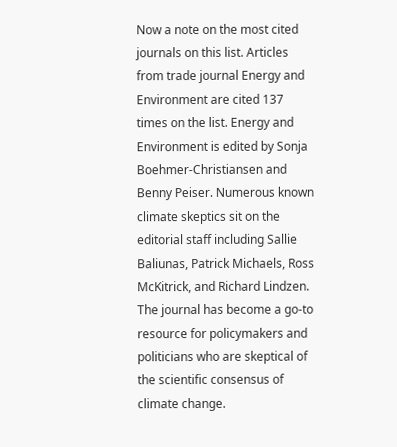Now a note on the most cited journals on this list. Articles from trade journal Energy and Environment are cited 137 times on the list. Energy and Environment is edited by Sonja Boehmer-Christiansen and Benny Peiser. Numerous known climate skeptics sit on the editorial staff including Sallie Baliunas, Patrick Michaels, Ross McKitrick, and Richard Lindzen.  The journal has become a go-to resource for policymakers and politicians who are skeptical of the scientific consensus of climate change.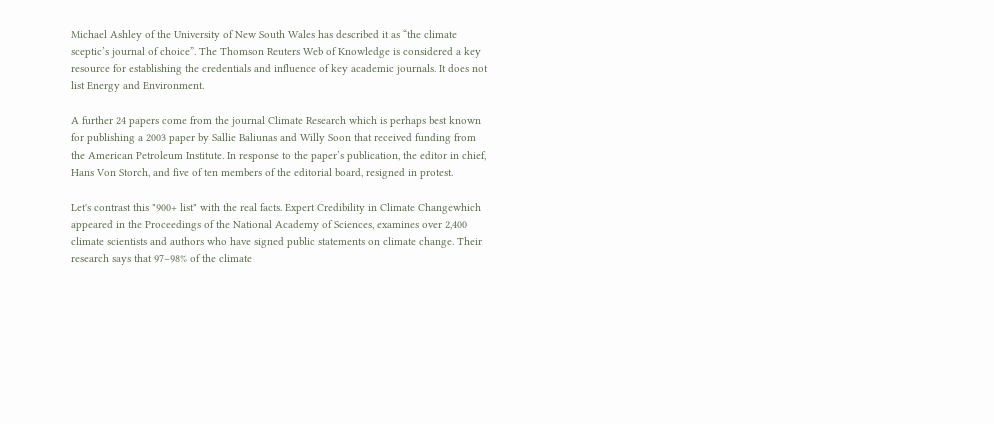Michael Ashley of the University of New South Wales has described it as “the climate sceptic’s journal of choice”. The Thomson Reuters Web of Knowledge is considered a key resource for establishing the credentials and influence of key academic journals. It does not list Energy and Environment.

A further 24 papers come from the journal Climate Research which is perhaps best known for publishing a 2003 paper by Sallie Baliunas and Willy Soon that received funding from the American Petroleum Institute. In response to the paper’s publication, the editor in chief, Hans Von Storch, and five of ten members of the editorial board, resigned in protest.

Let's contrast this "900+ list" with the real facts. Expert Credibility in Climate Changewhich appeared in the Proceedings of the National Academy of Sciences, examines over 2,400 climate scientists and authors who have signed public statements on climate change. Their research says that 97–98% of the climate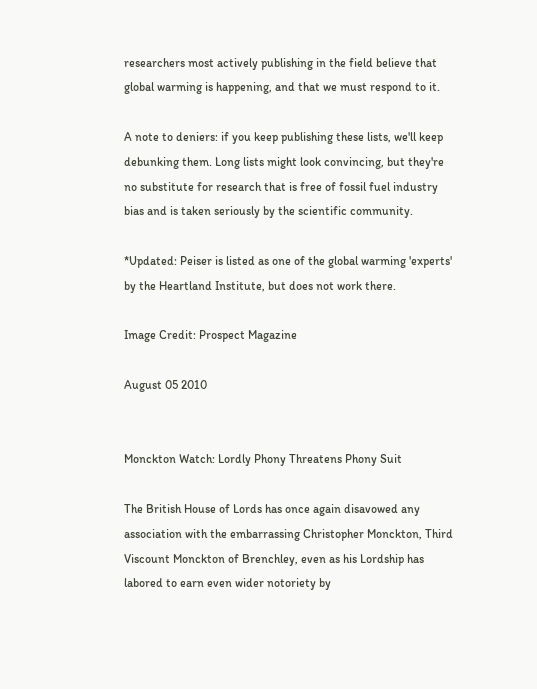researchers most actively publishing in the field believe that global warming is happening, and that we must respond to it.

A note to deniers: if you keep publishing these lists, we'll keep debunking them. Long lists might look convincing, but they're no substitute for research that is free of fossil fuel industry bias and is taken seriously by the scientific community.

*Updated: Peiser is listed as one of the global warming 'experts' by the Heartland Institute, but does not work there.

Image Credit: Prospect Magazine

August 05 2010


Monckton Watch: Lordly Phony Threatens Phony Suit

The British House of Lords has once again disavowed any association with the embarrassing Christopher Monckton, Third Viscount Monckton of Brenchley, even as his Lordship has labored to earn even wider notoriety by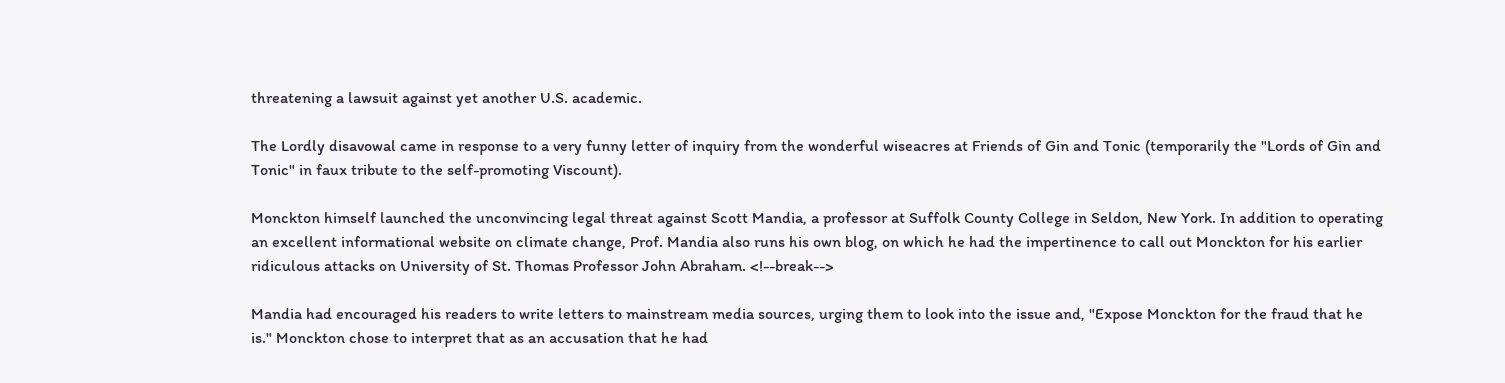threatening a lawsuit against yet another U.S. academic.

The Lordly disavowal came in response to a very funny letter of inquiry from the wonderful wiseacres at Friends of Gin and Tonic (temporarily the "Lords of Gin and Tonic" in faux tribute to the self-promoting Viscount).

Monckton himself launched the unconvincing legal threat against Scott Mandia, a professor at Suffolk County College in Seldon, New York. In addition to operating an excellent informational website on climate change, Prof. Mandia also runs his own blog, on which he had the impertinence to call out Monckton for his earlier ridiculous attacks on University of St. Thomas Professor John Abraham. <!--break-->

Mandia had encouraged his readers to write letters to mainstream media sources, urging them to look into the issue and, "Expose Monckton for the fraud that he is." Monckton chose to interpret that as an accusation that he had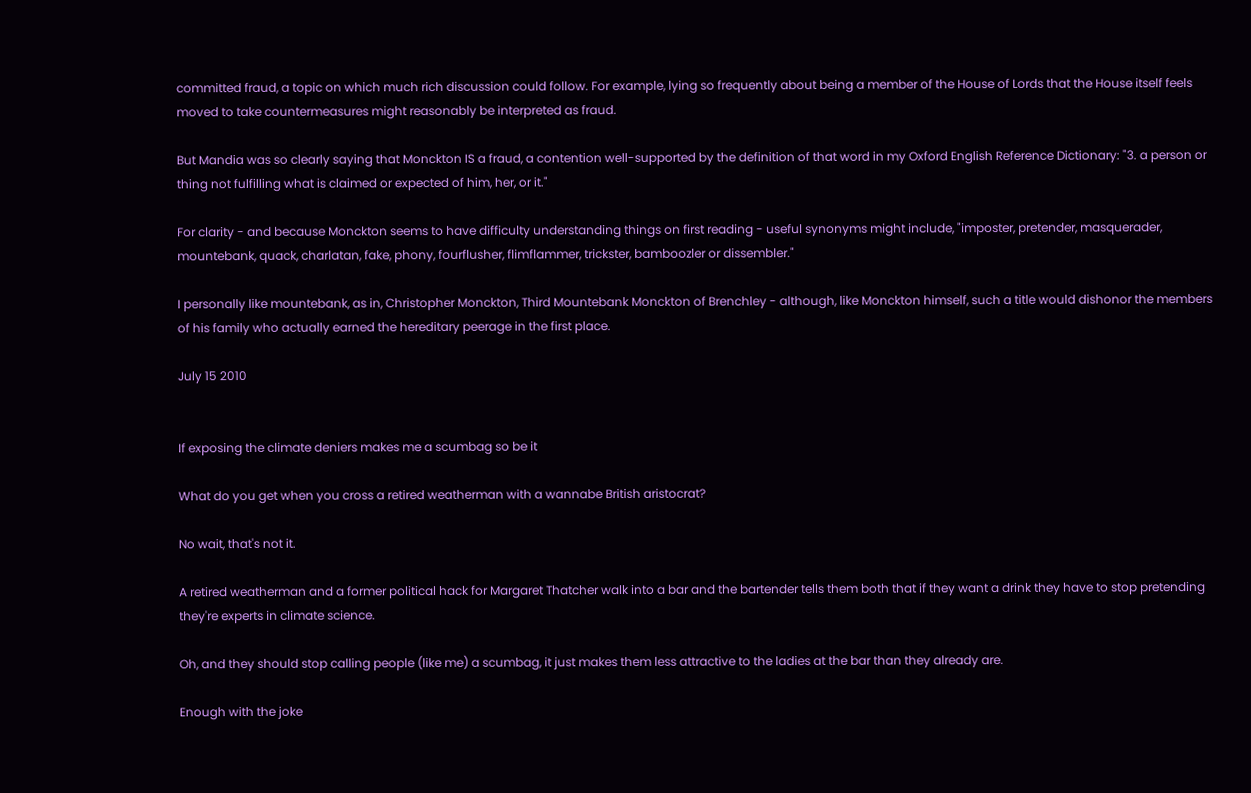committed fraud, a topic on which much rich discussion could follow. For example, lying so frequently about being a member of the House of Lords that the House itself feels moved to take countermeasures might reasonably be interpreted as fraud.

But Mandia was so clearly saying that Monckton IS a fraud, a contention well-supported by the definition of that word in my Oxford English Reference Dictionary: "3. a person or thing not fulfilling what is claimed or expected of him, her, or it."

For clarity - and because Monckton seems to have difficulty understanding things on first reading - useful synonyms might include, "imposter, pretender, masquerader, mountebank, quack, charlatan, fake, phony, fourflusher, flimflammer, trickster, bamboozler or dissembler."

I personally like mountebank, as in, Christopher Monckton, Third Mountebank Monckton of Brenchley - although, like Monckton himself, such a title would dishonor the members of his family who actually earned the hereditary peerage in the first place.

July 15 2010


If exposing the climate deniers makes me a scumbag so be it

What do you get when you cross a retired weatherman with a wannabe British aristocrat?

No wait, that's not it.

A retired weatherman and a former political hack for Margaret Thatcher walk into a bar and the bartender tells them both that if they want a drink they have to stop pretending they're experts in climate science.

Oh, and they should stop calling people (like me) a scumbag, it just makes them less attractive to the ladies at the bar than they already are.

Enough with the joke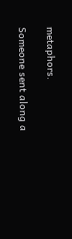metaphors.

Someone sent along a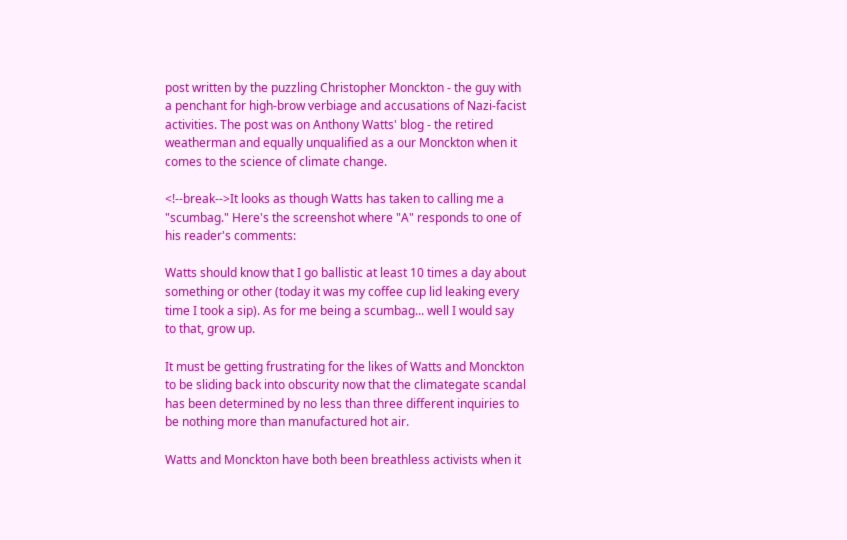post written by the puzzling Christopher Monckton - the guy with a penchant for high-brow verbiage and accusations of Nazi-facist activities. The post was on Anthony Watts' blog - the retired weatherman and equally unqualified as a our Monckton when it comes to the science of climate change.

<!--break-->It looks as though Watts has taken to calling me a "scumbag." Here's the screenshot where "A" responds to one of his reader's comments:

Watts should know that I go ballistic at least 10 times a day about something or other (today it was my coffee cup lid leaking every time I took a sip). As for me being a scumbag... well I would say to that, grow up.

It must be getting frustrating for the likes of Watts and Monckton to be sliding back into obscurity now that the climategate scandal has been determined by no less than three different inquiries to be nothing more than manufactured hot air.

Watts and Monckton have both been breathless activists when it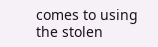comes to using the stolen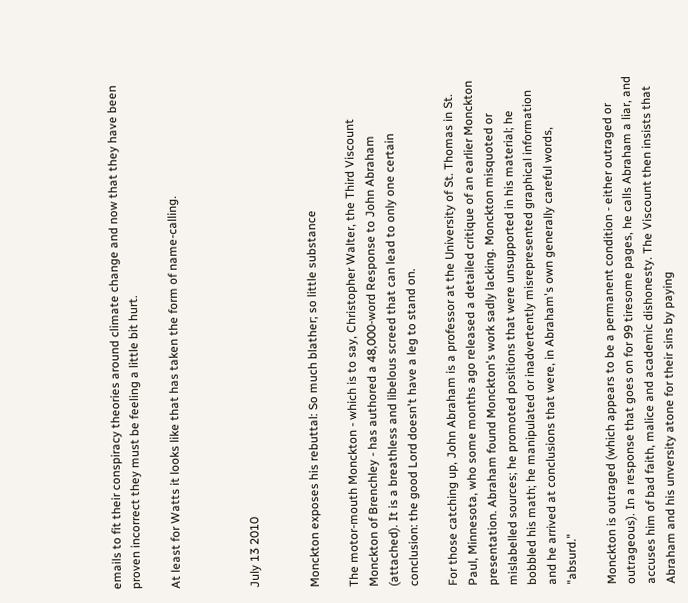emails to fit their conspiracy theories around climate change and now that they have been proven incorrect they must be feeling a little bit hurt.

At least for Watts it looks like that has taken the form of name-calling.



July 13 2010


Monckton exposes his rebuttal: So much blather; so little substance

The motor-mouth Monckton - which is to say, Christopher Walter, the Third Viscount Monckton of Brenchley - has authored a 48,000-word Response to John Abraham (attached). It is a breathless and libelous screed that can lead to only one certain conclusion: the good Lord doesn't have a leg to stand on.

For those catching up, John Abraham is a professor at the University of St. Thomas in St. Paul, Minnesota, who some months ago released a detailed critique of an earlier Monckton presentation. Abraham found Monckton's work sadly lacking. Monckton misquoted or mislabelled sources; he promoted positions that were unsupported in his material; he bobbled his math; he manipulated or inadvertently misrepresented graphical information and he arrived at conclusions that were, in Abraham's own generally careful words, "absurd."

Monckton is outraged (which appears to be a permanent condition - either outraged or outrageous). In a response that goes on for 99 tiresome pages, he calls Abraham a liar, and accuses him of bad faith, malice and academic dishonesty. The Viscount then insists that Abraham and his unversity atone for their sins by paying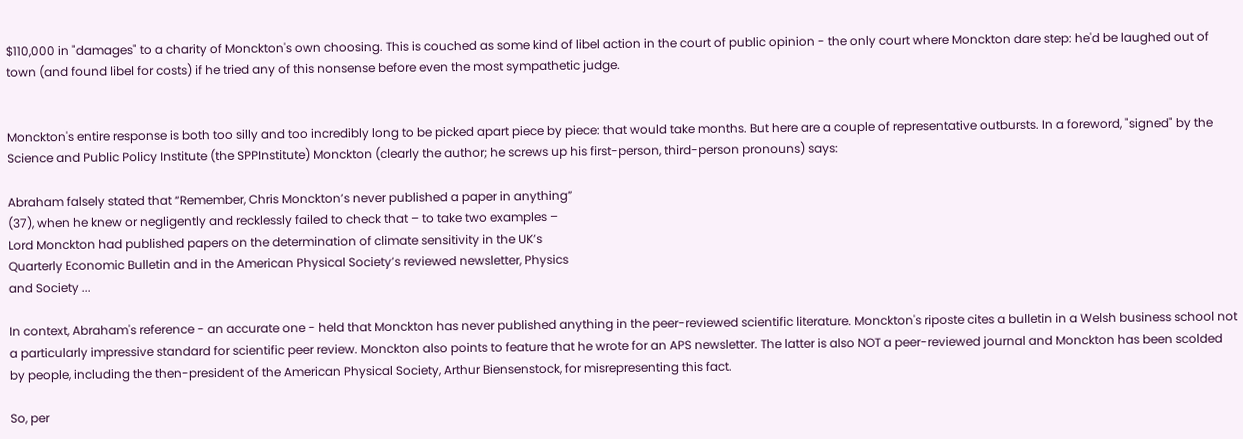$110,000 in "damages" to a charity of Monckton's own choosing. This is couched as some kind of libel action in the court of public opinion - the only court where Monckton dare step: he'd be laughed out of town (and found libel for costs) if he tried any of this nonsense before even the most sympathetic judge.


Monckton's entire response is both too silly and too incredibly long to be picked apart piece by piece: that would take months. But here are a couple of representative outbursts. In a foreword, "signed" by the Science and Public Policy Institute (the SPPInstitute) Monckton (clearly the author; he screws up his first-person, third-person pronouns) says:

Abraham falsely stated that “Remember, Chris Monckton’s never published a paper in anything”
(37), when he knew or negligently and recklessly failed to check that – to take two examples –
Lord Monckton had published papers on the determination of climate sensitivity in the UK’s
Quarterly Economic Bulletin and in the American Physical Society’s reviewed newsletter, Physics
and Society ...

In context, Abraham's reference - an accurate one - held that Monckton has never published anything in the peer-reviewed scientific literature. Monckton's riposte cites a bulletin in a Welsh business school not a particularly impressive standard for scientific peer review. Monckton also points to feature that he wrote for an APS newsletter. The latter is also NOT a peer-reviewed journal and Monckton has been scolded by people, including the then-president of the American Physical Society, Arthur Biensenstock, for misrepresenting this fact.

So, per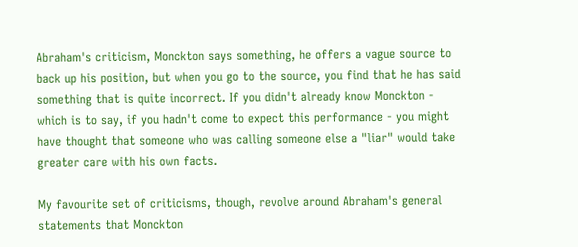Abraham's criticism, Monckton says something, he offers a vague source to back up his position, but when you go to the source, you find that he has said something that is quite incorrect. If you didn't already know Monckton - which is to say, if you hadn't come to expect this performance - you might have thought that someone who was calling someone else a "liar" would take greater care with his own facts.

My favourite set of criticisms, though, revolve around Abraham's general statements that Monckton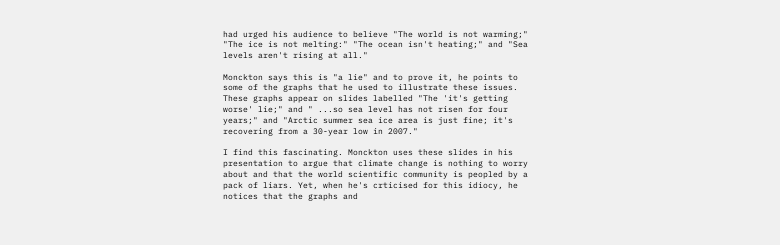had urged his audience to believe "The world is not warming;" "The ice is not melting:" "The ocean isn't heating;" and "Sea levels aren't rising at all."

Monckton says this is "a lie" and to prove it, he points to some of the graphs that he used to illustrate these issues. These graphs appear on slides labelled "The 'it's getting worse' lie;" and " ...so sea level has not risen for four years;" and "Arctic summer sea ice area is just fine; it's recovering from a 30-year low in 2007."

I find this fascinating. Monckton uses these slides in his presentation to argue that climate change is nothing to worry about and that the world scientific community is peopled by a pack of liars. Yet, when he's crticised for this idiocy, he notices that the graphs and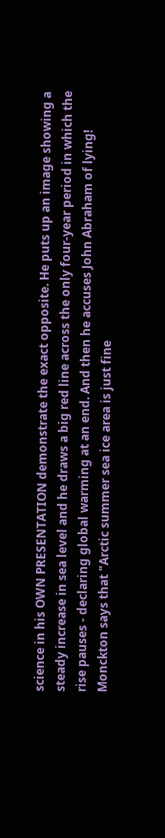science in his OWN PRESENTATION demonstrate the exact opposite. He puts up an image showing a steady increase in sea level and he draws a big red line across the only four-year period in which the rise pauses - declaring global warming at an end. And then he accuses John Abraham of lying! Monckton says that "Arctic summer sea ice area is just fine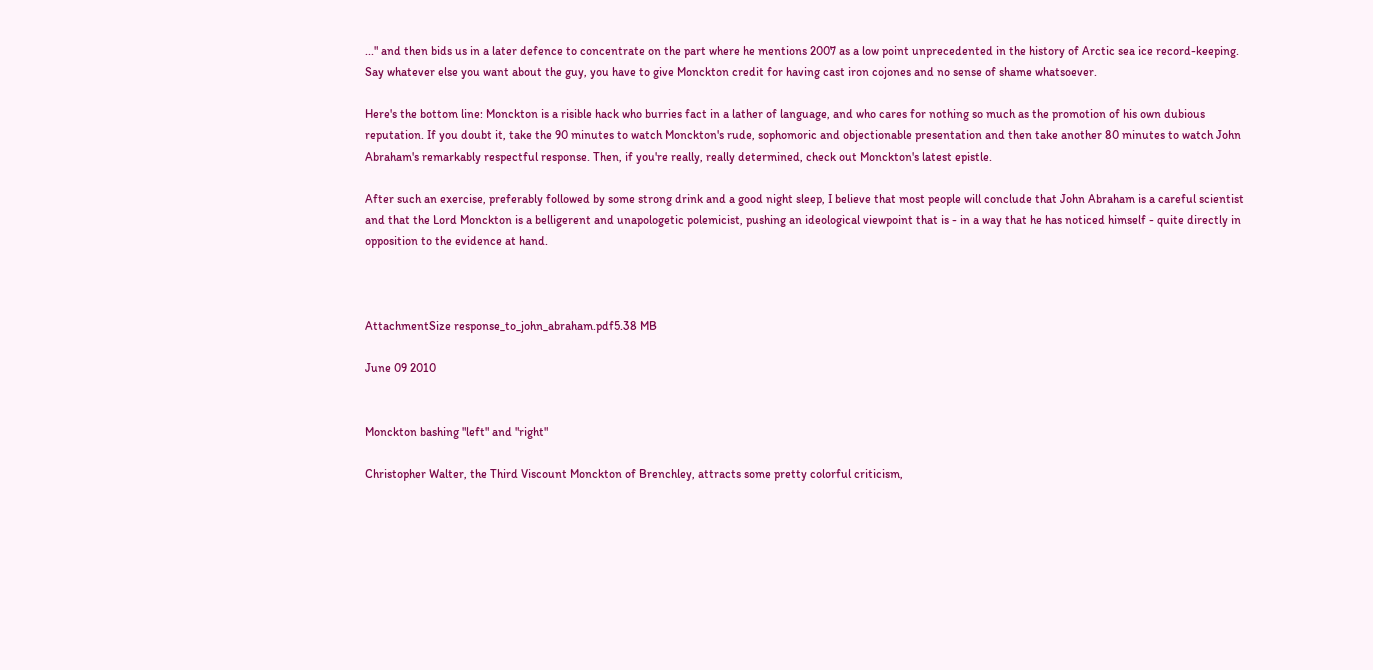..." and then bids us in a later defence to concentrate on the part where he mentions 2007 as a low point unprecedented in the history of Arctic sea ice record-keeping. Say whatever else you want about the guy, you have to give Monckton credit for having cast iron cojones and no sense of shame whatsoever.

Here's the bottom line: Monckton is a risible hack who burries fact in a lather of language, and who cares for nothing so much as the promotion of his own dubious reputation. If you doubt it, take the 90 minutes to watch Monckton's rude, sophomoric and objectionable presentation and then take another 80 minutes to watch John Abraham's remarkably respectful response. Then, if you're really, really determined, check out Monckton's latest epistle.

After such an exercise, preferably followed by some strong drink and a good night sleep, I believe that most people will conclude that John Abraham is a careful scientist and that the Lord Monckton is a belligerent and unapologetic polemicist, pushing an ideological viewpoint that is - in a way that he has noticed himself - quite directly in opposition to the evidence at hand.



AttachmentSize response_to_john_abraham.pdf5.38 MB

June 09 2010


Monckton bashing "left" and "right"

Christopher Walter, the Third Viscount Monckton of Brenchley, attracts some pretty colorful criticism,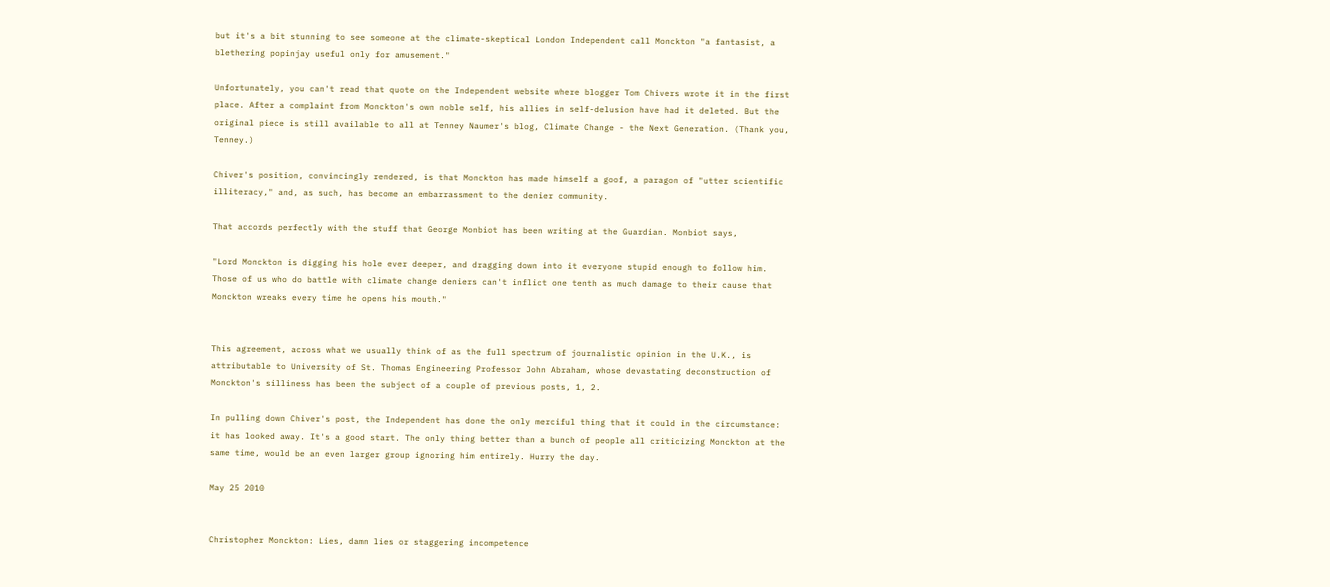but it's a bit stunning to see someone at the climate-skeptical London Independent call Monckton "a fantasist, a blethering popinjay useful only for amusement."

Unfortunately, you can't read that quote on the Independent website where blogger Tom Chivers wrote it in the first place. After a complaint from Monckton's own noble self, his allies in self-delusion have had it deleted. But the original piece is still available to all at Tenney Naumer's blog, Climate Change - the Next Generation. (Thank you, Tenney.)

Chiver's position, convincingly rendered, is that Monckton has made himself a goof, a paragon of "utter scientific illiteracy," and, as such, has become an embarrassment to the denier community.

That accords perfectly with the stuff that George Monbiot has been writing at the Guardian. Monbiot says,

"Lord Monckton is digging his hole ever deeper, and dragging down into it everyone stupid enough to follow him. Those of us who do battle with climate change deniers can't inflict one tenth as much damage to their cause that Monckton wreaks every time he opens his mouth."


This agreement, across what we usually think of as the full spectrum of journalistic opinion in the U.K., is attributable to University of St. Thomas Engineering Professor John Abraham, whose devastating deconstruction of Monckton's silliness has been the subject of a couple of previous posts, 1, 2.

In pulling down Chiver's post, the Independent has done the only merciful thing that it could in the circumstance: it has looked away. It's a good start. The only thing better than a bunch of people all criticizing Monckton at the same time, would be an even larger group ignoring him entirely. Hurry the day.

May 25 2010


Christopher Monckton: Lies, damn lies or staggering incompetence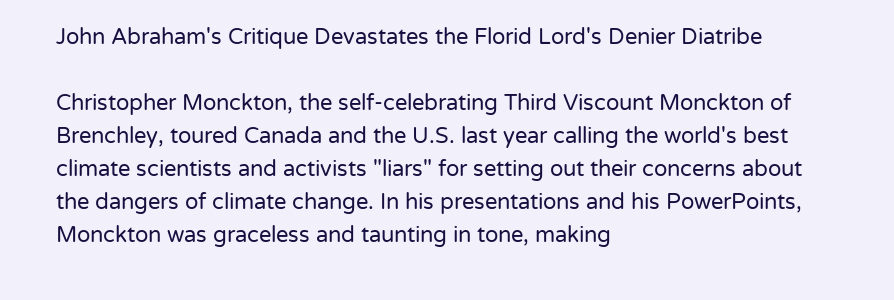John Abraham's Critique Devastates the Florid Lord's Denier Diatribe

Christopher Monckton, the self-celebrating Third Viscount Monckton of Brenchley, toured Canada and the U.S. last year calling the world's best climate scientists and activists "liars" for setting out their concerns about the dangers of climate change. In his presentations and his PowerPoints, Monckton was graceless and taunting in tone, making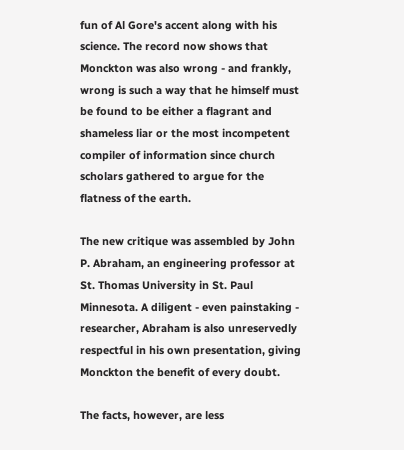fun of Al Gore's accent along with his science. The record now shows that Monckton was also wrong - and frankly, wrong is such a way that he himself must be found to be either a flagrant and shameless liar or the most incompetent compiler of information since church scholars gathered to argue for the flatness of the earth.

The new critique was assembled by John P. Abraham, an engineering professor at St. Thomas University in St. Paul Minnesota. A diligent - even painstaking - researcher, Abraham is also unreservedly respectful in his own presentation, giving Monckton the benefit of every doubt.

The facts, however, are less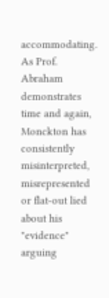accommodating. As Prof. Abraham demonstrates time and again, Monckton has consistently misinterpreted, misrepresented or flat-out lied about his "evidence" arguing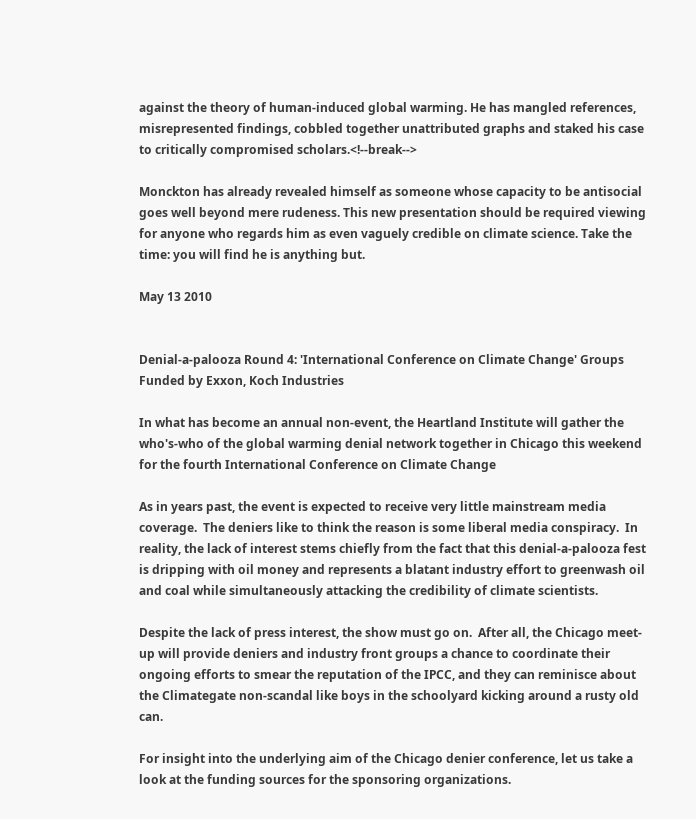against the theory of human-induced global warming. He has mangled references, misrepresented findings, cobbled together unattributed graphs and staked his case to critically compromised scholars.<!--break-->

Monckton has already revealed himself as someone whose capacity to be antisocial goes well beyond mere rudeness. This new presentation should be required viewing for anyone who regards him as even vaguely credible on climate science. Take the time: you will find he is anything but.

May 13 2010


Denial-a-palooza Round 4: 'International Conference on Climate Change' Groups Funded by Exxon, Koch Industries

In what has become an annual non-event, the Heartland Institute will gather the who's-who of the global warming denial network together in Chicago this weekend for the fourth International Conference on Climate Change

As in years past, the event is expected to receive very little mainstream media coverage.  The deniers like to think the reason is some liberal media conspiracy.  In reality, the lack of interest stems chiefly from the fact that this denial-a-palooza fest is dripping with oil money and represents a blatant industry effort to greenwash oil and coal while simultaneously attacking the credibility of climate scientists.

Despite the lack of press interest, the show must go on.  After all, the Chicago meet-up will provide deniers and industry front groups a chance to coordinate their ongoing efforts to smear the reputation of the IPCC, and they can reminisce about the Climategate non-scandal like boys in the schoolyard kicking around a rusty old can.

For insight into the underlying aim of the Chicago denier conference, let us take a look at the funding sources for the sponsoring organizations.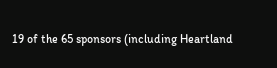19 of the 65 sponsors (including Heartland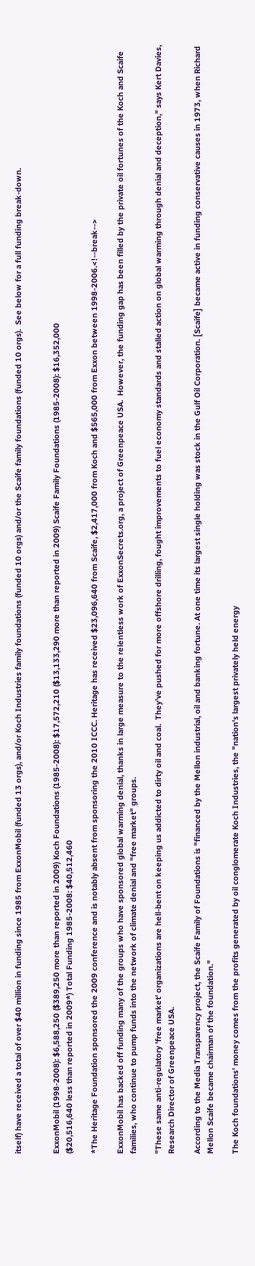itself) have received a total of over $40 million in funding since 1985 from ExxonMobil (funded 13 orgs), and/or Koch Industries family foundations (funded 10 orgs) and/or the Scaife family foundations (funded 10 orgs).  See below for a full funding break-down.


ExxonMobil (1998-2008): $6,588,250 ($389,250 more than reported in 2009) Koch Foundations (1985-2008): $17,572,210 ($13,133,290 more than reported in 2009) Scaife Family Foundations (1985-2008): $16,352,000
($20,516,640 less than reported in 2009*) Total Funding 1985-2008: $40,512,460

*The Heritage Foundation sponsored the 2009 conference and is notably absent from sponsoring the 2010 ICCC. Heritage has received $23,096,640 from Scaife, $2,417,000 from Koch and $565,000 from Exxon between 1998-2006.<!--break-->

ExxonMobil has backed off funding many of the groups who have sponsored global warming denial, thanks in large measure to the relentless work of ExxonSecrets.org, a project of Greenpeace USA.  However, the funding gap has been filled by the private oil fortunes of the Koch and Scaife families, who continue to pump funds into the network of climate denial and "free market" groups.

"These same anti-regulatory 'free market' organizations are hell-bent on keeping us addicted to dirty oil and coal.  They’ve pushed for more offshore drilling, fought improvements to fuel economy standards and stalled action on global warming through denial and deception," says Kert Davies, Research Director of Greenpeace USA.

According to the Media Transparency project, the Scaife Family of Foundations is "financed by the Mellon industrial, oil and banking fortune. At one time its largest single holding was stock in the Gulf Oil Corporation. [Scaife] became active in funding conservative causes in 1973, when Richard Mellon Scaife became chairman of the foundation."

The Koch foundations' money comes from the profits generated by oil conglomerate Koch Industries, the "nation's largest privately held energy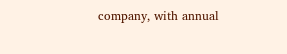company, with annual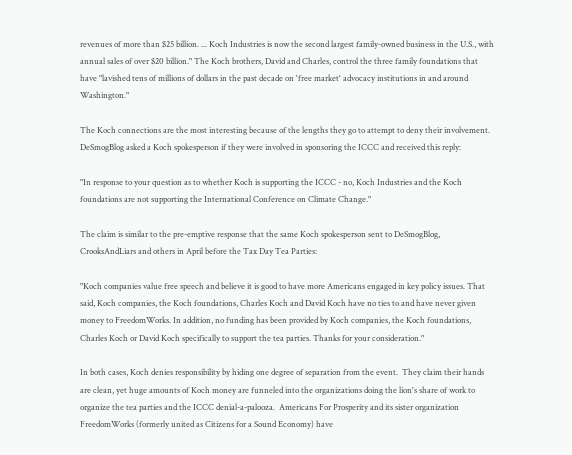revenues of more than $25 billion. ... Koch Industries is now the second largest family-owned business in the U.S., with annual sales of over $20 billion." The Koch brothers, David and Charles, control the three family foundations that have "lavished tens of millions of dollars in the past decade on 'free market' advocacy institutions in and around Washington."

The Koch connections are the most interesting because of the lengths they go to attempt to deny their involvement.  DeSmogBlog asked a Koch spokesperson if they were involved in sponsoring the ICCC and received this reply:

"In response to your question as to whether Koch is supporting the ICCC - no, Koch Industries and the Koch foundations are not supporting the International Conference on Climate Change."

The claim is similar to the pre-emptive response that the same Koch spokesperson sent to DeSmogBlog, CrooksAndLiars and others in April before the Tax Day Tea Parties:

"Koch companies value free speech and believe it is good to have more Americans engaged in key policy issues. That said, Koch companies, the Koch foundations, Charles Koch and David Koch have no ties to and have never given money to FreedomWorks. In addition, no funding has been provided by Koch companies, the Koch foundations, Charles Koch or David Koch specifically to support the tea parties. Thanks for your consideration."

In both cases, Koch denies responsibility by hiding one degree of separation from the event.  They claim their hands are clean, yet huge amounts of Koch money are funneled into the organizations doing the lion's share of work to organize the tea parties and the ICCC denial-a-palooza.  Americans For Prosperity and its sister organization FreedomWorks (formerly united as Citizens for a Sound Economy) have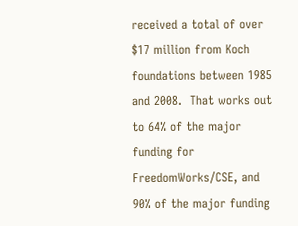received a total of over $17 million from Koch foundations between 1985 and 2008.  That works out to 64% of the major funding for FreedomWorks/CSE, and 90% of the major funding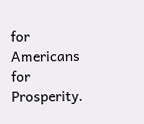for Americans for Prosperity.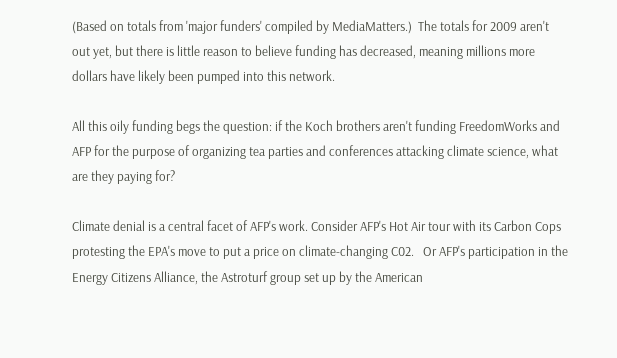(Based on totals from 'major funders' compiled by MediaMatters.)  The totals for 2009 aren't out yet, but there is little reason to believe funding has decreased, meaning millions more dollars have likely been pumped into this network.

All this oily funding begs the question: if the Koch brothers aren't funding FreedomWorks and AFP for the purpose of organizing tea parties and conferences attacking climate science, what are they paying for?

Climate denial is a central facet of AFP's work. Consider AFP's Hot Air tour with its Carbon Cops protesting the EPA's move to put a price on climate-changing C02.   Or AFP's participation in the Energy Citizens Alliance, the Astroturf group set up by the American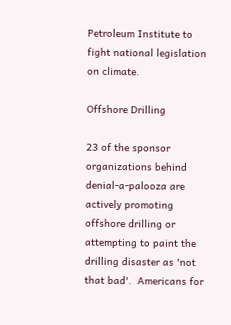Petroleum Institute to fight national legislation on climate.

Offshore Drilling

23 of the sponsor organizations behind denial-a-palooza are actively promoting offshore drilling or attempting to paint the drilling disaster as 'not that bad'.  Americans for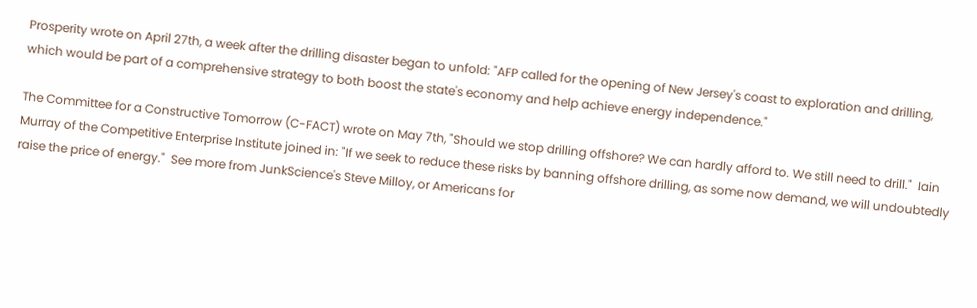Prosperity wrote on April 27th, a week after the drilling disaster began to unfold: "AFP called for the opening of New Jersey's coast to exploration and drilling, which would be part of a comprehensive strategy to both boost the state's economy and help achieve energy independence."

The Committee for a Constructive Tomorrow (C-FACT) wrote on May 7th, "Should we stop drilling offshore? We can hardly afford to. We still need to drill."  Iain Murray of the Competitive Enterprise Institute joined in: "If we seek to reduce these risks by banning offshore drilling, as some now demand, we will undoubtedly raise the price of energy."  See more from JunkScience's Steve Milloy, or Americans for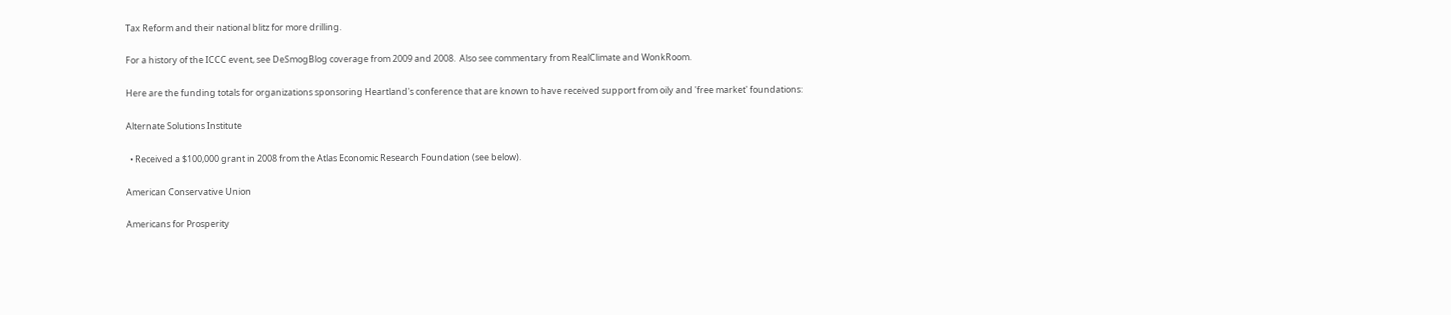Tax Reform and their national blitz for more drilling.

For a history of the ICCC event, see DeSmogBlog coverage from 2009 and 2008.  Also see commentary from RealClimate and WonkRoom.

Here are the funding totals for organizations sponsoring Heartland's conference that are known to have received support from oily and 'free market' foundations:

Alternate Solutions Institute

  • Received a $100,000 grant in 2008 from the Atlas Economic Research Foundation (see below).

American Conservative Union

Americans for Prosperity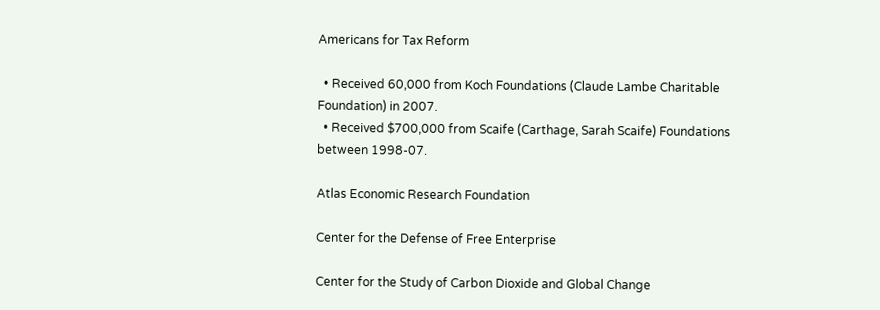Americans for Tax Reform

  • Received 60,000 from Koch Foundations (Claude Lambe Charitable Foundation) in 2007.
  • Received $700,000 from Scaife (Carthage, Sarah Scaife) Foundations between 1998-07.

Atlas Economic Research Foundation

Center for the Defense of Free Enterprise

Center for the Study of Carbon Dioxide and Global Change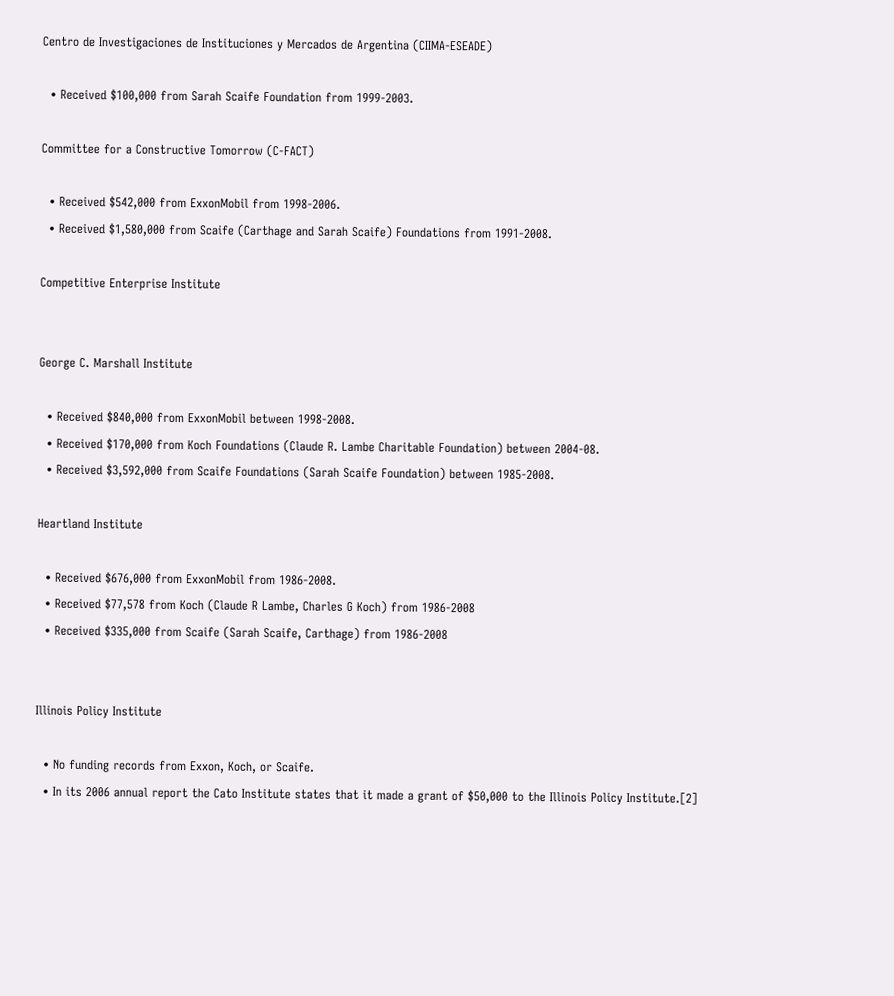Centro de Investigaciones de Instituciones y Mercados de Argentina (CIIMA-ESEADE)

  • Received $100,000 from Sarah Scaife Foundation from 1999-2003.

Committee for a Constructive Tomorrow (C-FACT)

  • Received $542,000 from ExxonMobil from 1998-2006.
  • Received $1,580,000 from Scaife (Carthage and Sarah Scaife) Foundations from 1991-2008.

Competitive Enterprise Institute


George C. Marshall Institute

  • Received $840,000 from ExxonMobil between 1998-2008.
  • Received $170,000 from Koch Foundations (Claude R. Lambe Charitable Foundation) between 2004-08.
  • Received $3,592,000 from Scaife Foundations (Sarah Scaife Foundation) between 1985-2008.

Heartland Institute

  • Received $676,000 from ExxonMobil from 1986-2008.
  • Received $77,578 from Koch (Claude R Lambe, Charles G Koch) from 1986-2008
  • Received $335,000 from Scaife (Sarah Scaife, Carthage) from 1986-2008


Illinois Policy Institute

  • No funding records from Exxon, Koch, or Scaife.
  • In its 2006 annual report the Cato Institute states that it made a grant of $50,000 to the Illinois Policy Institute.[2]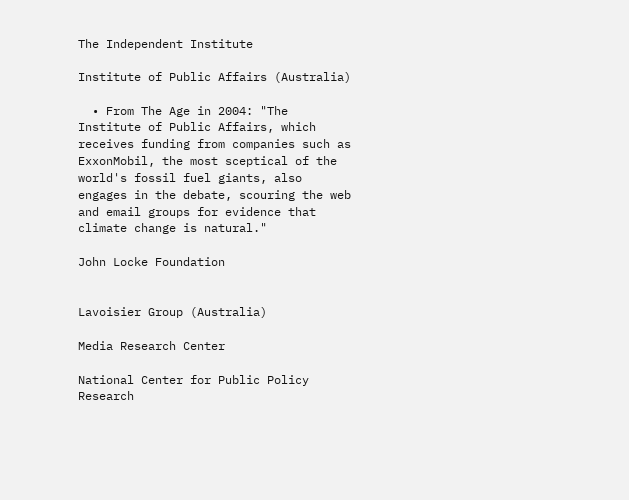The Independent Institute

Institute of Public Affairs (Australia)

  • From The Age in 2004: "The Institute of Public Affairs, which receives funding from companies such as ExxonMobil, the most sceptical of the world's fossil fuel giants, also engages in the debate, scouring the web and email groups for evidence that climate change is natural."

John Locke Foundation


Lavoisier Group (Australia)

Media Research Center

National Center for Public Policy Research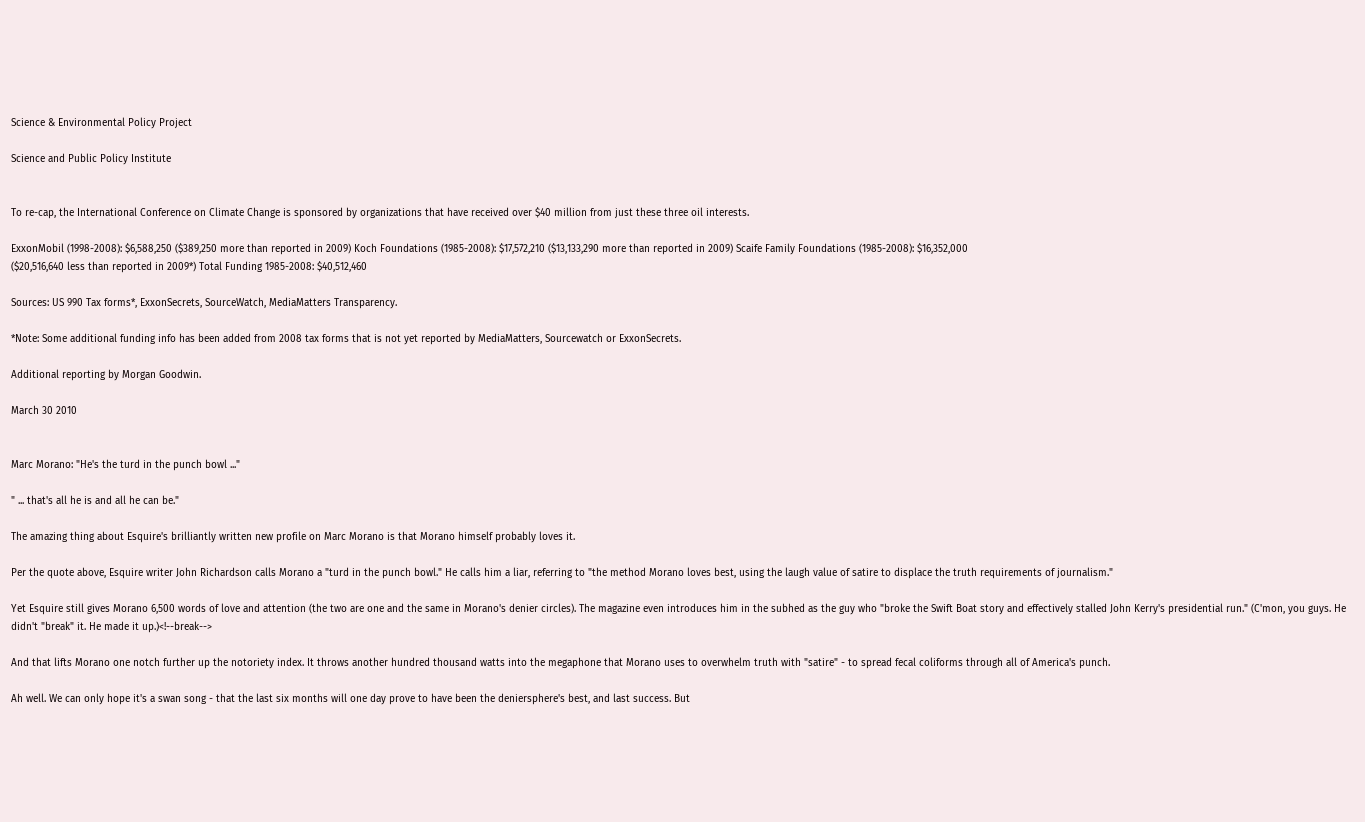Science & Environmental Policy Project

Science and Public Policy Institute


To re-cap, the International Conference on Climate Change is sponsored by organizations that have received over $40 million from just these three oil interests.

ExxonMobil (1998-2008): $6,588,250 ($389,250 more than reported in 2009) Koch Foundations (1985-2008): $17,572,210 ($13,133,290 more than reported in 2009) Scaife Family Foundations (1985-2008): $16,352,000
($20,516,640 less than reported in 2009*) Total Funding 1985-2008: $40,512,460

Sources: US 990 Tax forms*, ExxonSecrets, SourceWatch, MediaMatters Transparency.

*Note: Some additional funding info has been added from 2008 tax forms that is not yet reported by MediaMatters, Sourcewatch or ExxonSecrets.

Additional reporting by Morgan Goodwin.

March 30 2010


Marc Morano: "He's the turd in the punch bowl ..."

" ... that's all he is and all he can be."

The amazing thing about Esquire's brilliantly written new profile on Marc Morano is that Morano himself probably loves it.

Per the quote above, Esquire writer John Richardson calls Morano a "turd in the punch bowl." He calls him a liar, referring to "the method Morano loves best, using the laugh value of satire to displace the truth requirements of journalism."

Yet Esquire still gives Morano 6,500 words of love and attention (the two are one and the same in Morano's denier circles). The magazine even introduces him in the subhed as the guy who "broke the Swift Boat story and effectively stalled John Kerry's presidential run." (C'mon, you guys. He didn't "break" it. He made it up.)<!--break-->

And that lifts Morano one notch further up the notoriety index. It throws another hundred thousand watts into the megaphone that Morano uses to overwhelm truth with "satire" - to spread fecal coliforms through all of America's punch.

Ah well. We can only hope it's a swan song - that the last six months will one day prove to have been the deniersphere's best, and last success. But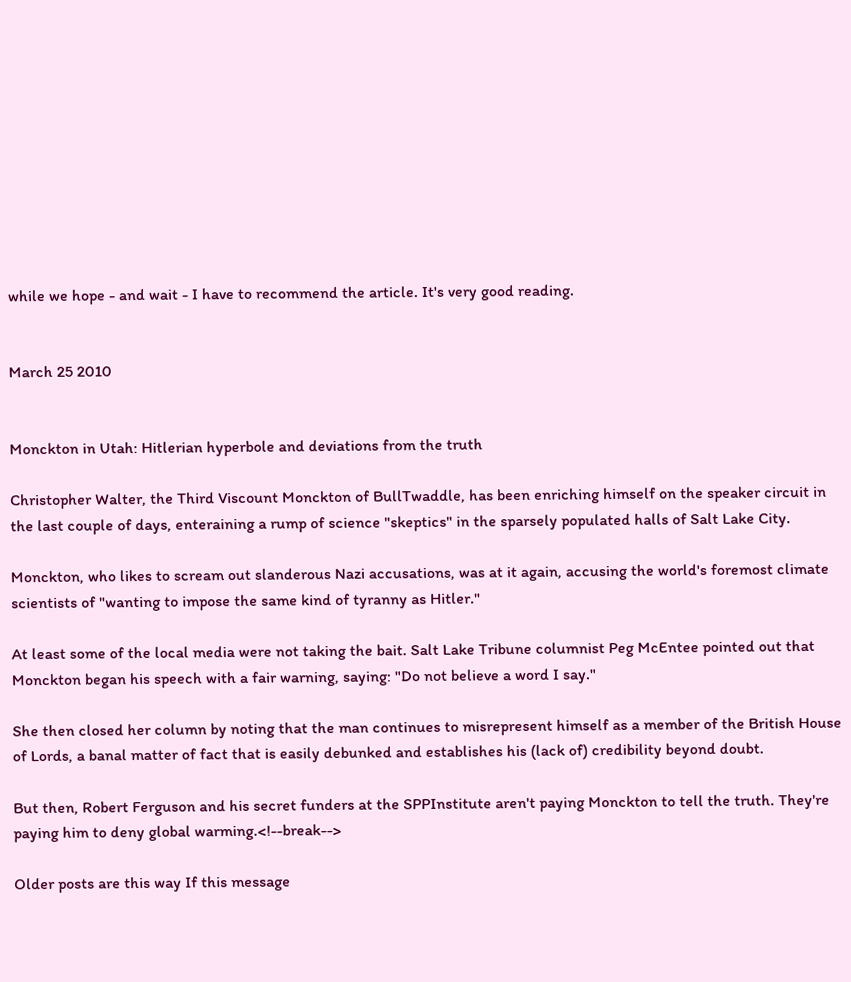while we hope - and wait - I have to recommend the article. It's very good reading.


March 25 2010


Monckton in Utah: Hitlerian hyperbole and deviations from the truth

Christopher Walter, the Third Viscount Monckton of BullTwaddle, has been enriching himself on the speaker circuit in the last couple of days, enteraining a rump of science "skeptics" in the sparsely populated halls of Salt Lake City.

Monckton, who likes to scream out slanderous Nazi accusations, was at it again, accusing the world's foremost climate scientists of "wanting to impose the same kind of tyranny as Hitler."

At least some of the local media were not taking the bait. Salt Lake Tribune columnist Peg McEntee pointed out that Monckton began his speech with a fair warning, saying: "Do not believe a word I say."

She then closed her column by noting that the man continues to misrepresent himself as a member of the British House of Lords, a banal matter of fact that is easily debunked and establishes his (lack of) credibility beyond doubt.

But then, Robert Ferguson and his secret funders at the SPPInstitute aren't paying Monckton to tell the truth. They're paying him to deny global warming.<!--break-->

Older posts are this way If this message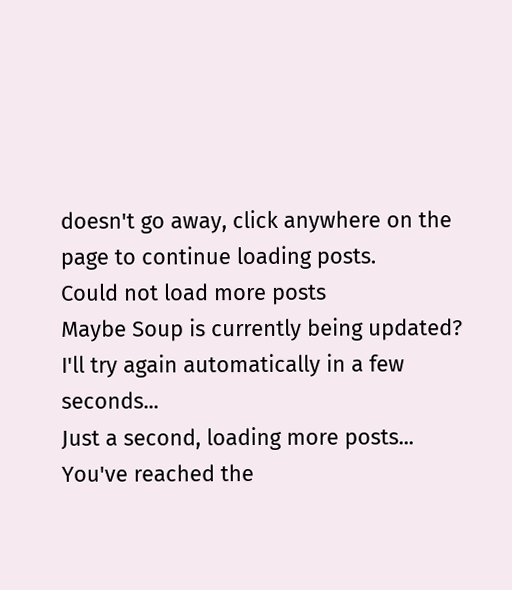doesn't go away, click anywhere on the page to continue loading posts.
Could not load more posts
Maybe Soup is currently being updated? I'll try again automatically in a few seconds...
Just a second, loading more posts...
You've reached the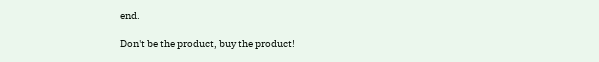end.

Don't be the product, buy the product!